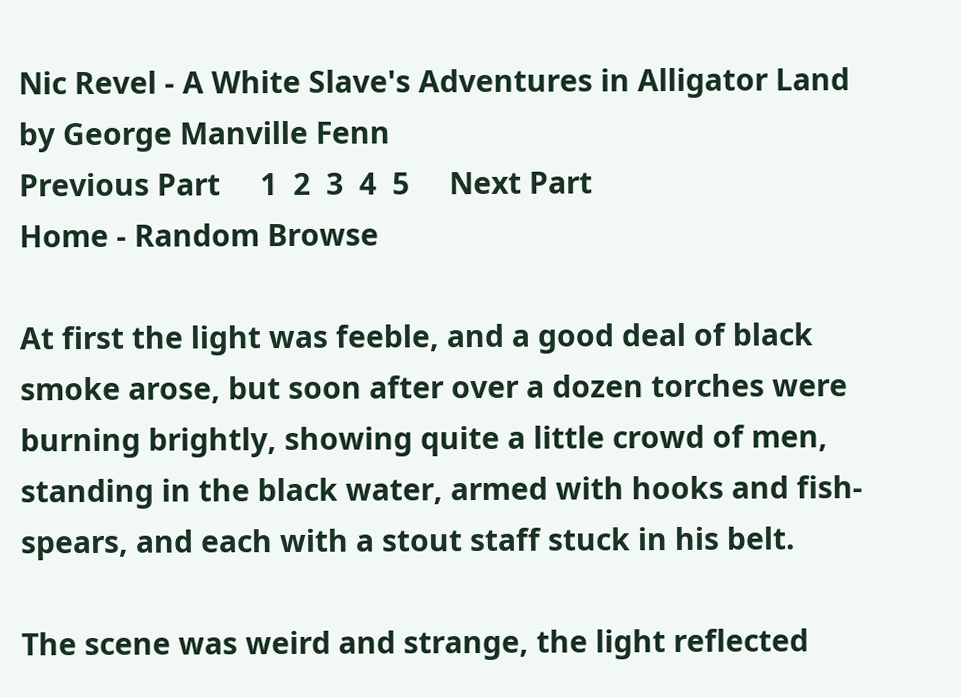Nic Revel - A White Slave's Adventures in Alligator Land
by George Manville Fenn
Previous Part     1  2  3  4  5     Next Part
Home - Random Browse

At first the light was feeble, and a good deal of black smoke arose, but soon after over a dozen torches were burning brightly, showing quite a little crowd of men, standing in the black water, armed with hooks and fish-spears, and each with a stout staff stuck in his belt.

The scene was weird and strange, the light reflected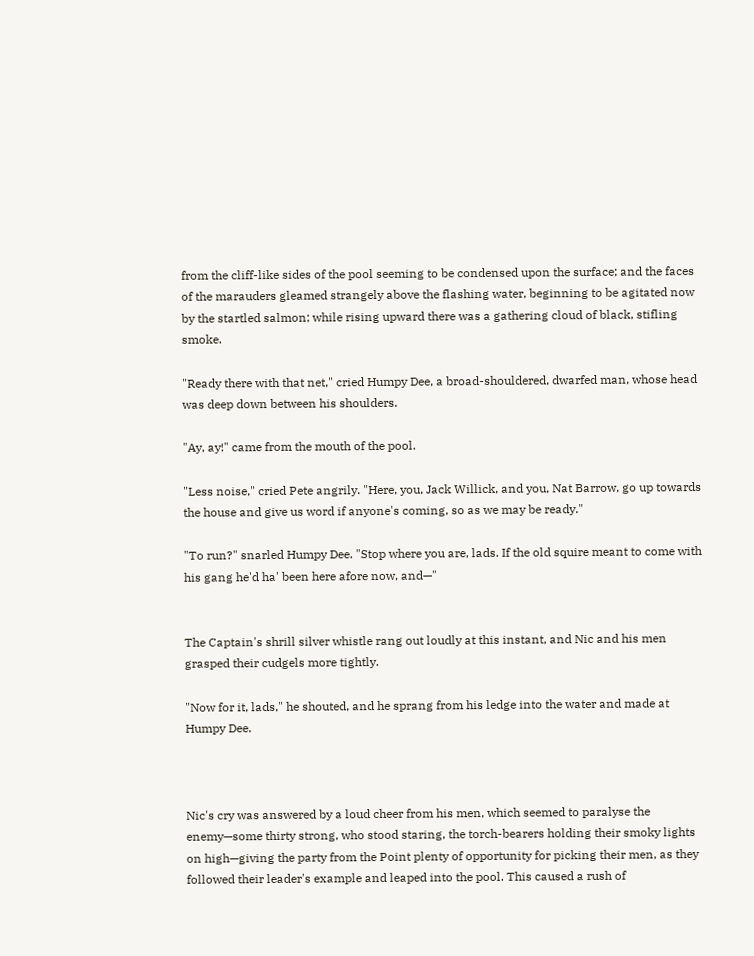from the cliff-like sides of the pool seeming to be condensed upon the surface; and the faces of the marauders gleamed strangely above the flashing water, beginning to be agitated now by the startled salmon; while rising upward there was a gathering cloud of black, stifling smoke.

"Ready there with that net," cried Humpy Dee, a broad-shouldered, dwarfed man, whose head was deep down between his shoulders.

"Ay, ay!" came from the mouth of the pool.

"Less noise," cried Pete angrily. "Here, you, Jack Willick, and you, Nat Barrow, go up towards the house and give us word if anyone's coming, so as we may be ready."

"To run?" snarled Humpy Dee. "Stop where you are, lads. If the old squire meant to come with his gang he'd ha' been here afore now, and—"


The Captain's shrill silver whistle rang out loudly at this instant, and Nic and his men grasped their cudgels more tightly.

"Now for it, lads," he shouted, and he sprang from his ledge into the water and made at Humpy Dee.



Nic's cry was answered by a loud cheer from his men, which seemed to paralyse the enemy—some thirty strong, who stood staring, the torch-bearers holding their smoky lights on high—giving the party from the Point plenty of opportunity for picking their men, as they followed their leader's example and leaped into the pool. This caused a rush of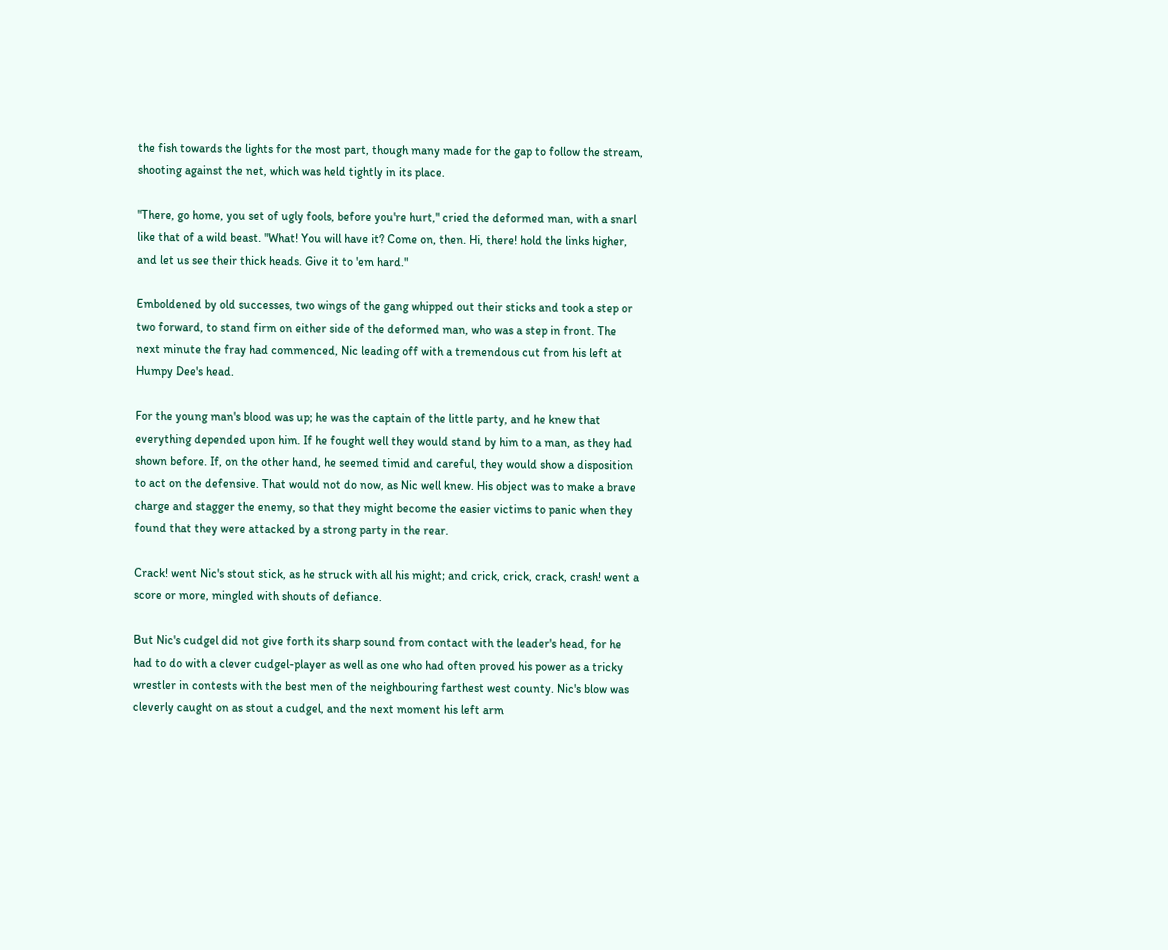the fish towards the lights for the most part, though many made for the gap to follow the stream, shooting against the net, which was held tightly in its place.

"There, go home, you set of ugly fools, before you're hurt," cried the deformed man, with a snarl like that of a wild beast. "What! You will have it? Come on, then. Hi, there! hold the links higher, and let us see their thick heads. Give it to 'em hard."

Emboldened by old successes, two wings of the gang whipped out their sticks and took a step or two forward, to stand firm on either side of the deformed man, who was a step in front. The next minute the fray had commenced, Nic leading off with a tremendous cut from his left at Humpy Dee's head.

For the young man's blood was up; he was the captain of the little party, and he knew that everything depended upon him. If he fought well they would stand by him to a man, as they had shown before. If, on the other hand, he seemed timid and careful, they would show a disposition to act on the defensive. That would not do now, as Nic well knew. His object was to make a brave charge and stagger the enemy, so that they might become the easier victims to panic when they found that they were attacked by a strong party in the rear.

Crack! went Nic's stout stick, as he struck with all his might; and crick, crick, crack, crash! went a score or more, mingled with shouts of defiance.

But Nic's cudgel did not give forth its sharp sound from contact with the leader's head, for he had to do with a clever cudgel-player as well as one who had often proved his power as a tricky wrestler in contests with the best men of the neighbouring farthest west county. Nic's blow was cleverly caught on as stout a cudgel, and the next moment his left arm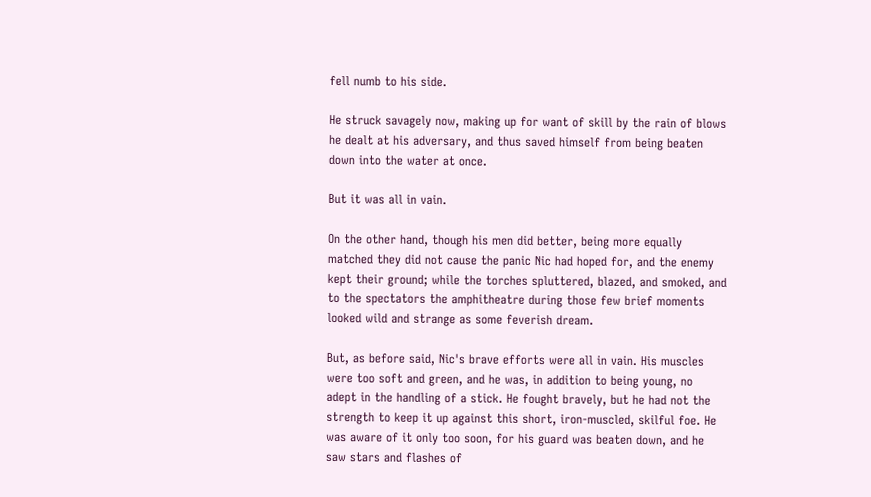fell numb to his side.

He struck savagely now, making up for want of skill by the rain of blows he dealt at his adversary, and thus saved himself from being beaten down into the water at once.

But it was all in vain.

On the other hand, though his men did better, being more equally matched they did not cause the panic Nic had hoped for, and the enemy kept their ground; while the torches spluttered, blazed, and smoked, and to the spectators the amphitheatre during those few brief moments looked wild and strange as some feverish dream.

But, as before said, Nic's brave efforts were all in vain. His muscles were too soft and green, and he was, in addition to being young, no adept in the handling of a stick. He fought bravely, but he had not the strength to keep it up against this short, iron-muscled, skilful foe. He was aware of it only too soon, for his guard was beaten down, and he saw stars and flashes of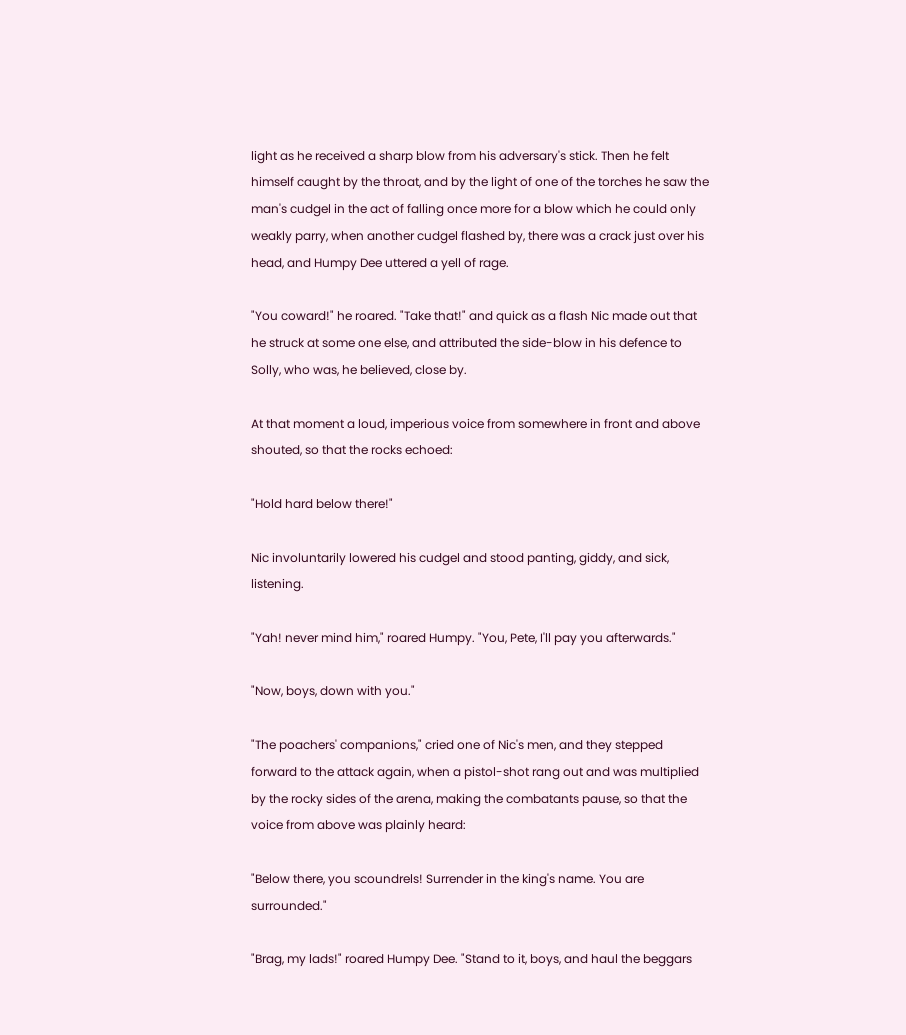light as he received a sharp blow from his adversary's stick. Then he felt himself caught by the throat, and by the light of one of the torches he saw the man's cudgel in the act of falling once more for a blow which he could only weakly parry, when another cudgel flashed by, there was a crack just over his head, and Humpy Dee uttered a yell of rage.

"You coward!" he roared. "Take that!" and quick as a flash Nic made out that he struck at some one else, and attributed the side-blow in his defence to Solly, who was, he believed, close by.

At that moment a loud, imperious voice from somewhere in front and above shouted, so that the rocks echoed:

"Hold hard below there!"

Nic involuntarily lowered his cudgel and stood panting, giddy, and sick, listening.

"Yah! never mind him," roared Humpy. "You, Pete, I'll pay you afterwards."

"Now, boys, down with you."

"The poachers' companions," cried one of Nic's men, and they stepped forward to the attack again, when a pistol-shot rang out and was multiplied by the rocky sides of the arena, making the combatants pause, so that the voice from above was plainly heard:

"Below there, you scoundrels! Surrender in the king's name. You are surrounded."

"Brag, my lads!" roared Humpy Dee. "Stand to it, boys, and haul the beggars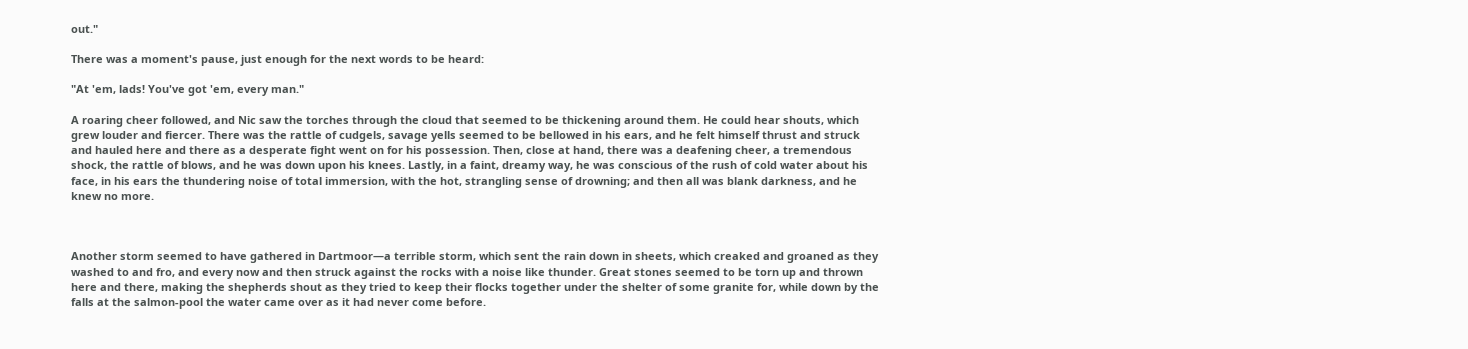out."

There was a moment's pause, just enough for the next words to be heard:

"At 'em, lads! You've got 'em, every man."

A roaring cheer followed, and Nic saw the torches through the cloud that seemed to be thickening around them. He could hear shouts, which grew louder and fiercer. There was the rattle of cudgels, savage yells seemed to be bellowed in his ears, and he felt himself thrust and struck and hauled here and there as a desperate fight went on for his possession. Then, close at hand, there was a deafening cheer, a tremendous shock, the rattle of blows, and he was down upon his knees. Lastly, in a faint, dreamy way, he was conscious of the rush of cold water about his face, in his ears the thundering noise of total immersion, with the hot, strangling sense of drowning; and then all was blank darkness, and he knew no more.



Another storm seemed to have gathered in Dartmoor—a terrible storm, which sent the rain down in sheets, which creaked and groaned as they washed to and fro, and every now and then struck against the rocks with a noise like thunder. Great stones seemed to be torn up and thrown here and there, making the shepherds shout as they tried to keep their flocks together under the shelter of some granite for, while down by the falls at the salmon-pool the water came over as it had never come before.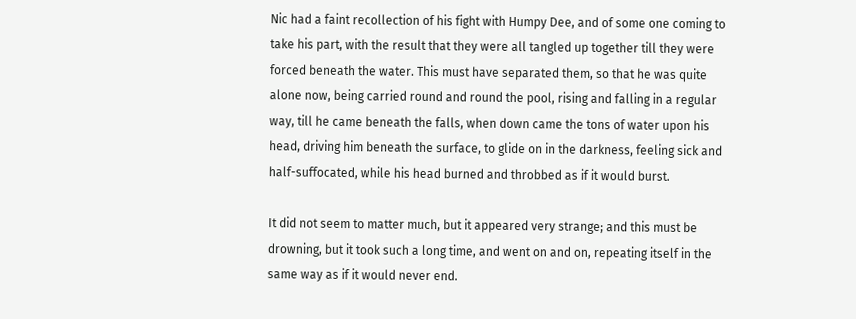Nic had a faint recollection of his fight with Humpy Dee, and of some one coming to take his part, with the result that they were all tangled up together till they were forced beneath the water. This must have separated them, so that he was quite alone now, being carried round and round the pool, rising and falling in a regular way, till he came beneath the falls, when down came the tons of water upon his head, driving him beneath the surface, to glide on in the darkness, feeling sick and half-suffocated, while his head burned and throbbed as if it would burst.

It did not seem to matter much, but it appeared very strange; and this must be drowning, but it took such a long time, and went on and on, repeating itself in the same way as if it would never end.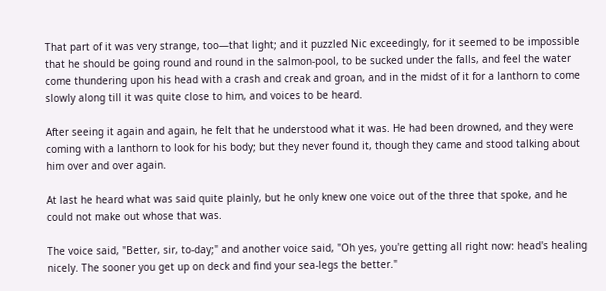That part of it was very strange, too—that light; and it puzzled Nic exceedingly, for it seemed to be impossible that he should be going round and round in the salmon-pool, to be sucked under the falls, and feel the water come thundering upon his head with a crash and creak and groan, and in the midst of it for a lanthorn to come slowly along till it was quite close to him, and voices to be heard.

After seeing it again and again, he felt that he understood what it was. He had been drowned, and they were coming with a lanthorn to look for his body; but they never found it, though they came and stood talking about him over and over again.

At last he heard what was said quite plainly, but he only knew one voice out of the three that spoke, and he could not make out whose that was.

The voice said, "Better, sir, to-day;" and another voice said, "Oh yes, you're getting all right now: head's healing nicely. The sooner you get up on deck and find your sea-legs the better."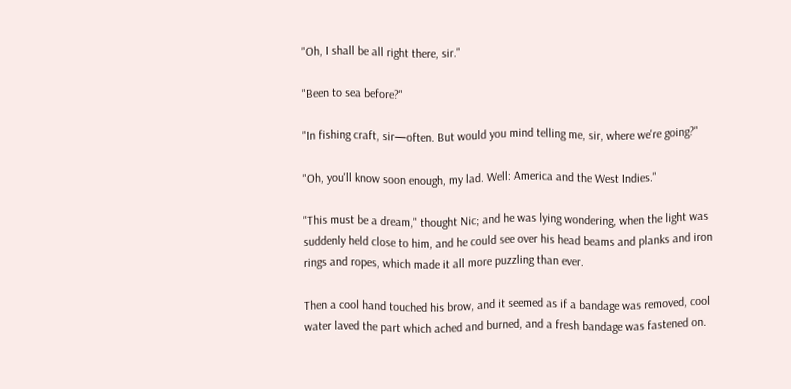"Oh, I shall be all right there, sir."

"Been to sea before?"

"In fishing craft, sir—often. But would you mind telling me, sir, where we're going?"

"Oh, you'll know soon enough, my lad. Well: America and the West Indies."

"This must be a dream," thought Nic; and he was lying wondering, when the light was suddenly held close to him, and he could see over his head beams and planks and iron rings and ropes, which made it all more puzzling than ever.

Then a cool hand touched his brow, and it seemed as if a bandage was removed, cool water laved the part which ached and burned, and a fresh bandage was fastened on.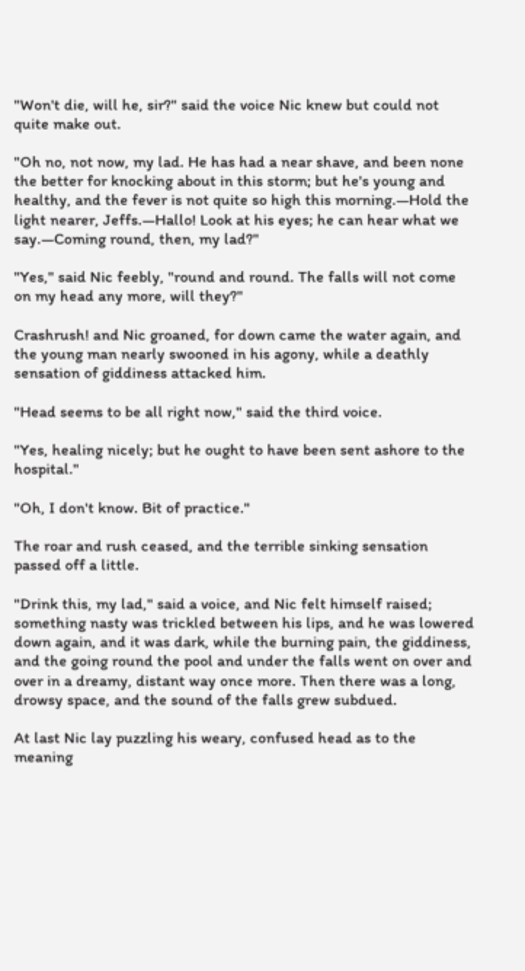"Won't die, will he, sir?" said the voice Nic knew but could not quite make out.

"Oh no, not now, my lad. He has had a near shave, and been none the better for knocking about in this storm; but he's young and healthy, and the fever is not quite so high this morning.—Hold the light nearer, Jeffs.—Hallo! Look at his eyes; he can hear what we say.—Coming round, then, my lad?"

"Yes," said Nic feebly, "round and round. The falls will not come on my head any more, will they?"

Crashrush! and Nic groaned, for down came the water again, and the young man nearly swooned in his agony, while a deathly sensation of giddiness attacked him.

"Head seems to be all right now," said the third voice.

"Yes, healing nicely; but he ought to have been sent ashore to the hospital."

"Oh, I don't know. Bit of practice."

The roar and rush ceased, and the terrible sinking sensation passed off a little.

"Drink this, my lad," said a voice, and Nic felt himself raised; something nasty was trickled between his lips, and he was lowered down again, and it was dark, while the burning pain, the giddiness, and the going round the pool and under the falls went on over and over in a dreamy, distant way once more. Then there was a long, drowsy space, and the sound of the falls grew subdued.

At last Nic lay puzzling his weary, confused head as to the meaning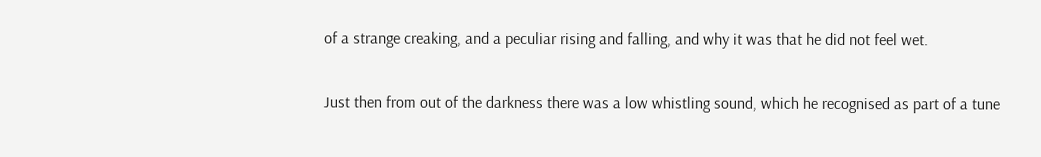of a strange creaking, and a peculiar rising and falling, and why it was that he did not feel wet.

Just then from out of the darkness there was a low whistling sound, which he recognised as part of a tune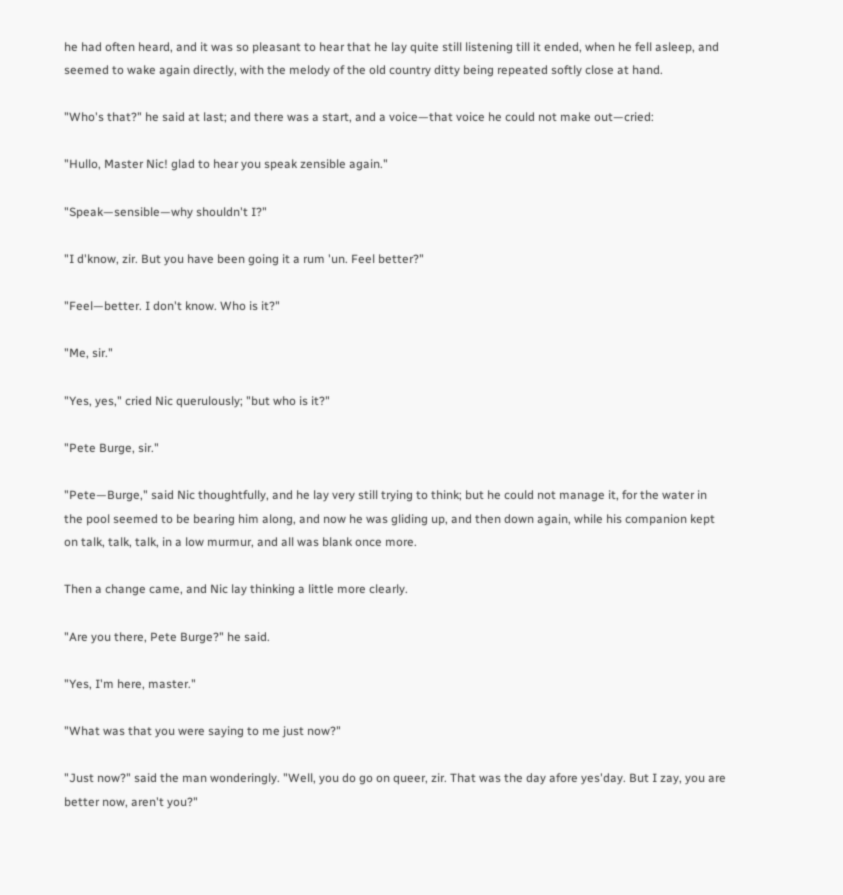he had often heard, and it was so pleasant to hear that he lay quite still listening till it ended, when he fell asleep, and seemed to wake again directly, with the melody of the old country ditty being repeated softly close at hand.

"Who's that?" he said at last; and there was a start, and a voice—that voice he could not make out—cried:

"Hullo, Master Nic! glad to hear you speak zensible again."

"Speak—sensible—why shouldn't I?"

"I d'know, zir. But you have been going it a rum 'un. Feel better?"

"Feel—better. I don't know. Who is it?"

"Me, sir."

"Yes, yes," cried Nic querulously; "but who is it?"

"Pete Burge, sir."

"Pete—Burge," said Nic thoughtfully, and he lay very still trying to think; but he could not manage it, for the water in the pool seemed to be bearing him along, and now he was gliding up, and then down again, while his companion kept on talk, talk, talk, in a low murmur, and all was blank once more.

Then a change came, and Nic lay thinking a little more clearly.

"Are you there, Pete Burge?" he said.

"Yes, I'm here, master."

"What was that you were saying to me just now?"

"Just now?" said the man wonderingly. "Well, you do go on queer, zir. That was the day afore yes'day. But I zay, you are better now, aren't you?"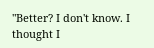"Better? I don't know. I thought I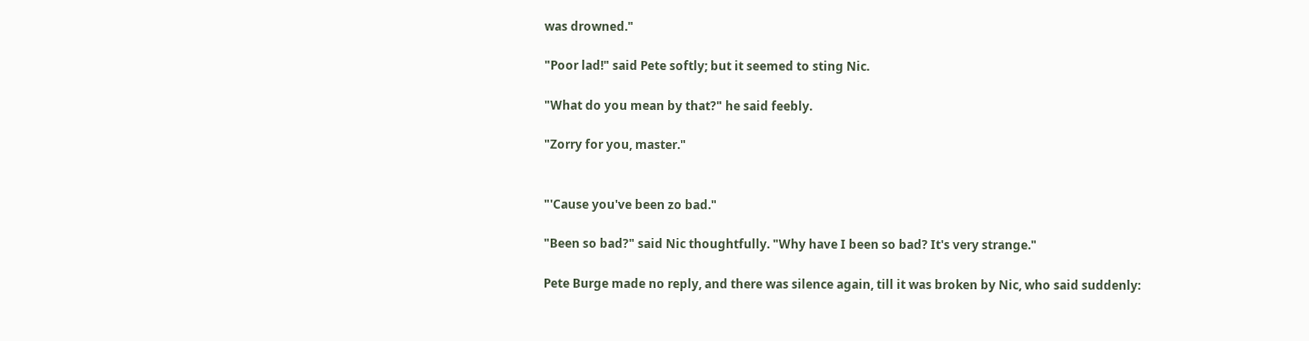was drowned."

"Poor lad!" said Pete softly; but it seemed to sting Nic.

"What do you mean by that?" he said feebly.

"Zorry for you, master."


"'Cause you've been zo bad."

"Been so bad?" said Nic thoughtfully. "Why have I been so bad? It's very strange."

Pete Burge made no reply, and there was silence again, till it was broken by Nic, who said suddenly: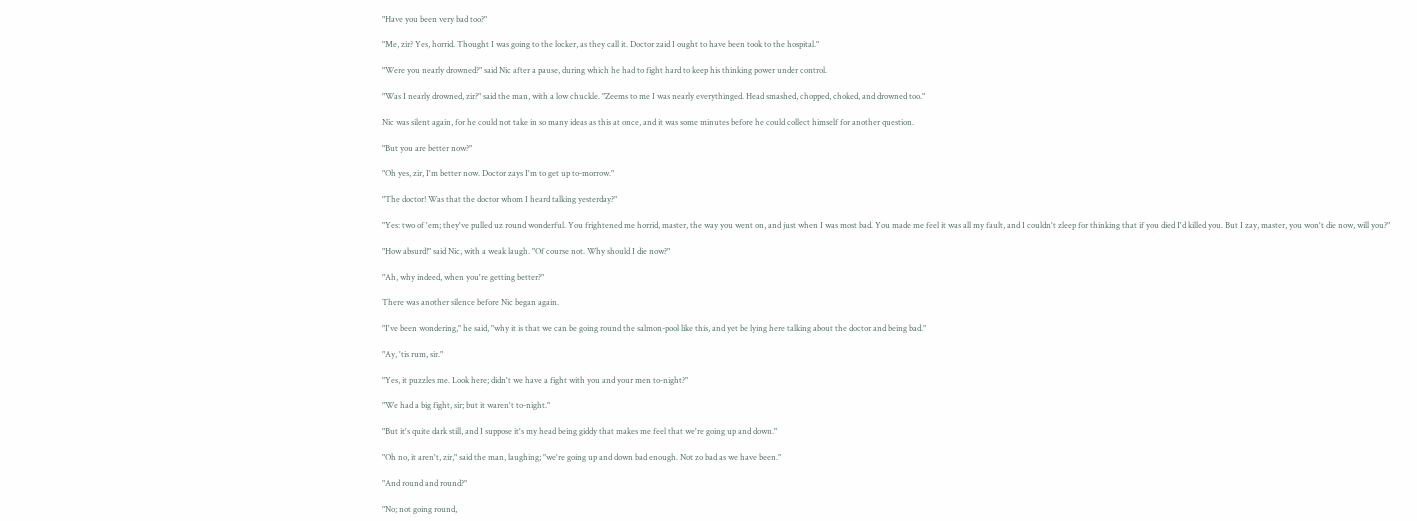"Have you been very bad too?"

"Me, zir? Yes, horrid. Thought I was going to the locker, as they call it. Doctor zaid I ought to have been took to the hospital."

"Were you nearly drowned?" said Nic after a pause, during which he had to fight hard to keep his thinking power under control.

"Was I nearly drowned, zir?" said the man, with a low chuckle. "Zeems to me I was nearly everythinged. Head smashed, chopped, choked, and drowned too."

Nic was silent again, for he could not take in so many ideas as this at once, and it was some minutes before he could collect himself for another question.

"But you are better now?"

"Oh yes, zir, I'm better now. Doctor zays I'm to get up to-morrow."

"The doctor! Was that the doctor whom I heard talking yesterday?"

"Yes: two of 'em; they've pulled uz round wonderful. You frightened me horrid, master, the way you went on, and just when I was most bad. You made me feel it was all my fault, and I couldn't zleep for thinking that if you died I'd killed you. But I zay, master, you won't die now, will you?"

"How absurd!" said Nic, with a weak laugh. "Of course not. Why should I die now?"

"Ah, why indeed, when you're getting better?"

There was another silence before Nic began again.

"I've been wondering," he said, "why it is that we can be going round the salmon-pool like this, and yet be lying here talking about the doctor and being bad."

"Ay, 'tis rum, sir."

"Yes, it puzzles me. Look here; didn't we have a fight with you and your men to-night?"

"We had a big fight, sir; but it waren't to-night."

"But it's quite dark still, and I suppose it's my head being giddy that makes me feel that we're going up and down."

"Oh no, it aren't, zir," said the man, laughing; "we're going up and down bad enough. Not zo bad as we have been."

"And round and round?"

"No; not going round,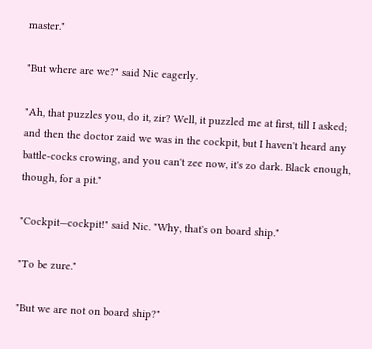master."

"But where are we?" said Nic eagerly.

"Ah, that puzzles you, do it, zir? Well, it puzzled me at first, till I asked; and then the doctor zaid we was in the cockpit, but I haven't heard any battle-cocks crowing, and you can't zee now, it's zo dark. Black enough, though, for a pit."

"Cockpit—cockpit!" said Nic. "Why, that's on board ship."

"To be zure."

"But we are not on board ship?"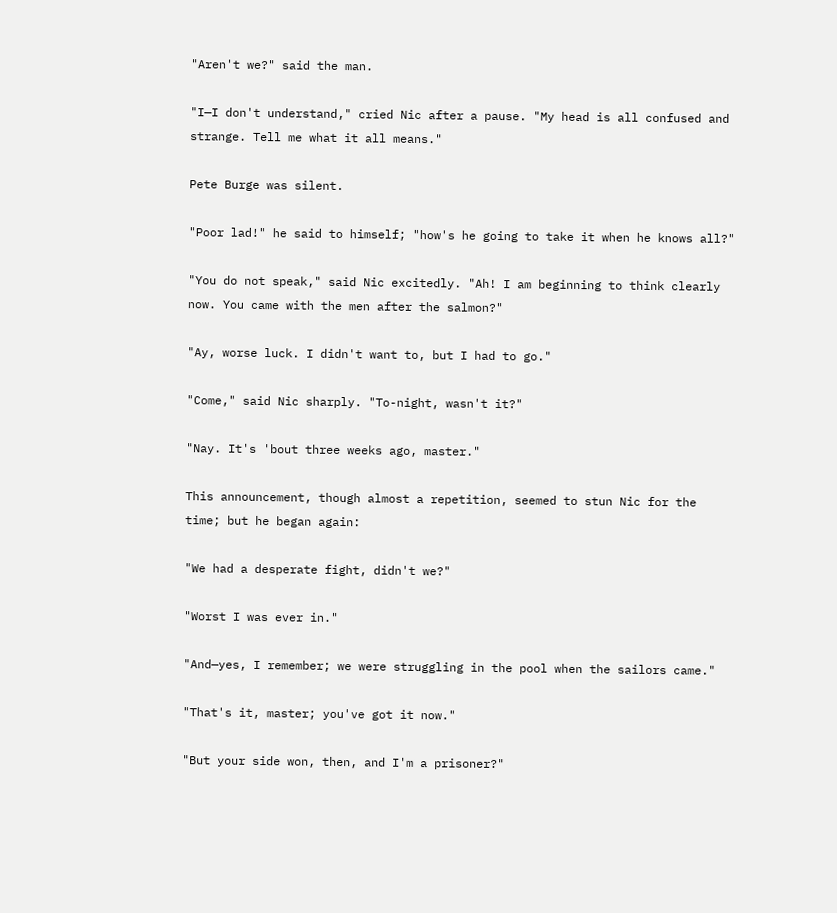"Aren't we?" said the man.

"I—I don't understand," cried Nic after a pause. "My head is all confused and strange. Tell me what it all means."

Pete Burge was silent.

"Poor lad!" he said to himself; "how's he going to take it when he knows all?"

"You do not speak," said Nic excitedly. "Ah! I am beginning to think clearly now. You came with the men after the salmon?"

"Ay, worse luck. I didn't want to, but I had to go."

"Come," said Nic sharply. "To-night, wasn't it?"

"Nay. It's 'bout three weeks ago, master."

This announcement, though almost a repetition, seemed to stun Nic for the time; but he began again:

"We had a desperate fight, didn't we?"

"Worst I was ever in."

"And—yes, I remember; we were struggling in the pool when the sailors came."

"That's it, master; you've got it now."

"But your side won, then, and I'm a prisoner?"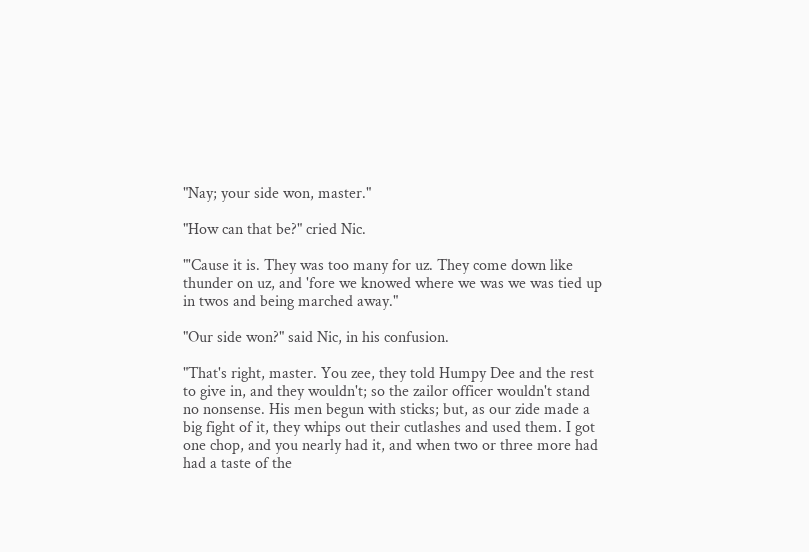"Nay; your side won, master."

"How can that be?" cried Nic.

"'Cause it is. They was too many for uz. They come down like thunder on uz, and 'fore we knowed where we was we was tied up in twos and being marched away."

"Our side won?" said Nic, in his confusion.

"That's right, master. You zee, they told Humpy Dee and the rest to give in, and they wouldn't; so the zailor officer wouldn't stand no nonsense. His men begun with sticks; but, as our zide made a big fight of it, they whips out their cutlashes and used them. I got one chop, and you nearly had it, and when two or three more had had a taste of the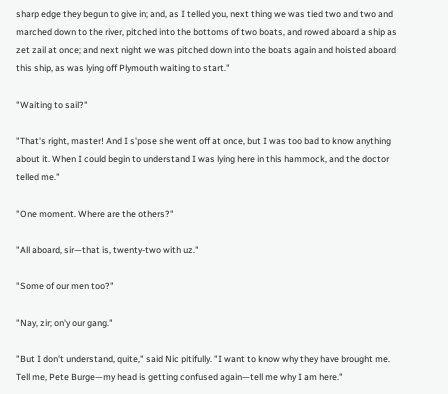sharp edge they begun to give in; and, as I telled you, next thing we was tied two and two and marched down to the river, pitched into the bottoms of two boats, and rowed aboard a ship as zet zail at once; and next night we was pitched down into the boats again and hoisted aboard this ship, as was lying off Plymouth waiting to start."

"Waiting to sail?"

"That's right, master! And I s'pose she went off at once, but I was too bad to know anything about it. When I could begin to understand I was lying here in this hammock, and the doctor telled me."

"One moment. Where are the others?"

"All aboard, sir—that is, twenty-two with uz."

"Some of our men too?"

"Nay, zir; on'y our gang."

"But I don't understand, quite," said Nic pitifully. "I want to know why they have brought me. Tell me, Pete Burge—my head is getting confused again—tell me why I am here."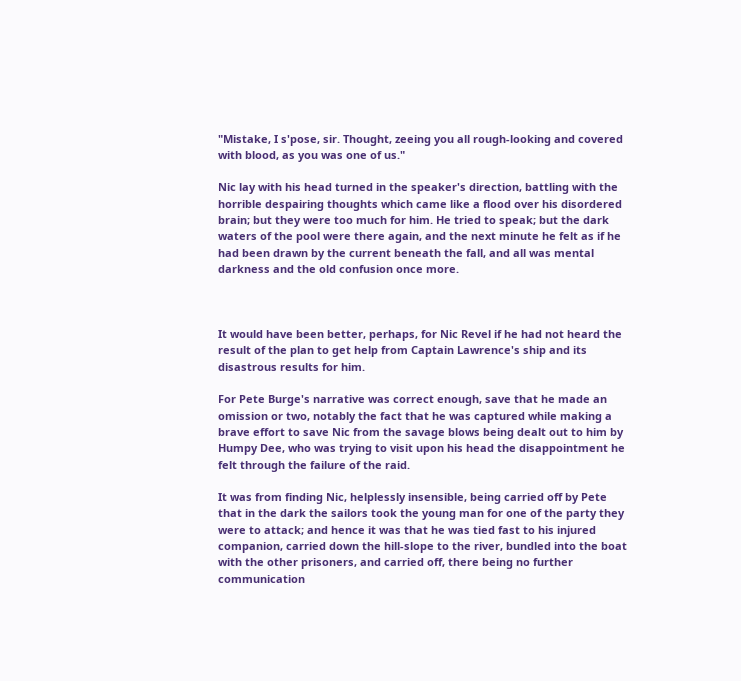"Mistake, I s'pose, sir. Thought, zeeing you all rough-looking and covered with blood, as you was one of us."

Nic lay with his head turned in the speaker's direction, battling with the horrible despairing thoughts which came like a flood over his disordered brain; but they were too much for him. He tried to speak; but the dark waters of the pool were there again, and the next minute he felt as if he had been drawn by the current beneath the fall, and all was mental darkness and the old confusion once more.



It would have been better, perhaps, for Nic Revel if he had not heard the result of the plan to get help from Captain Lawrence's ship and its disastrous results for him.

For Pete Burge's narrative was correct enough, save that he made an omission or two, notably the fact that he was captured while making a brave effort to save Nic from the savage blows being dealt out to him by Humpy Dee, who was trying to visit upon his head the disappointment he felt through the failure of the raid.

It was from finding Nic, helplessly insensible, being carried off by Pete that in the dark the sailors took the young man for one of the party they were to attack; and hence it was that he was tied fast to his injured companion, carried down the hill-slope to the river, bundled into the boat with the other prisoners, and carried off, there being no further communication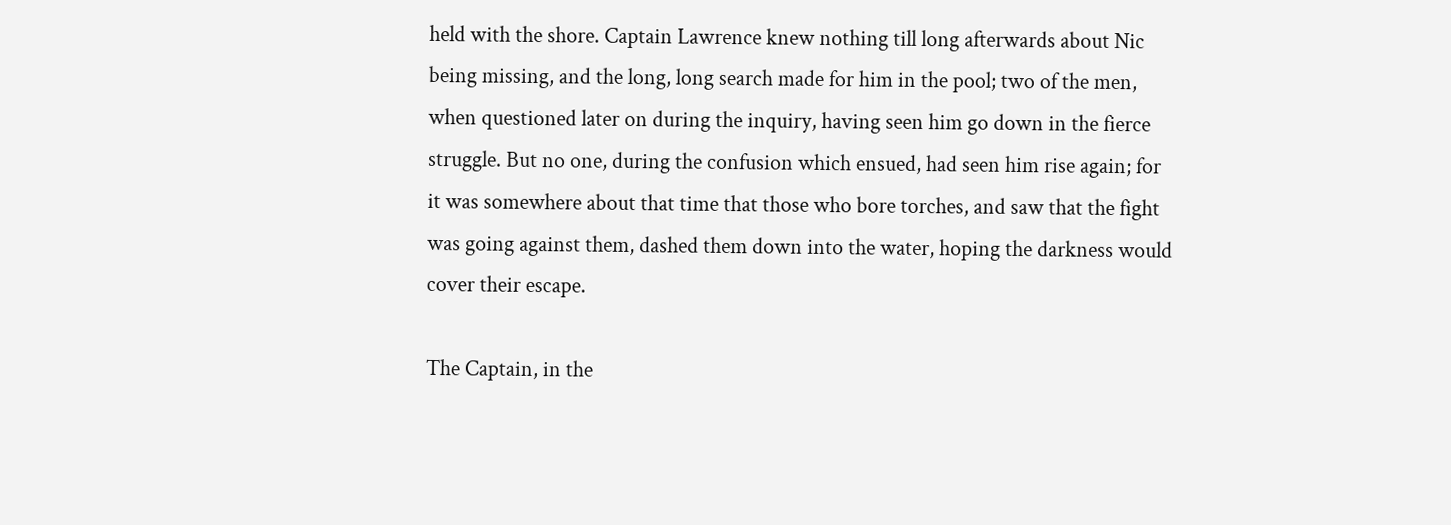held with the shore. Captain Lawrence knew nothing till long afterwards about Nic being missing, and the long, long search made for him in the pool; two of the men, when questioned later on during the inquiry, having seen him go down in the fierce struggle. But no one, during the confusion which ensued, had seen him rise again; for it was somewhere about that time that those who bore torches, and saw that the fight was going against them, dashed them down into the water, hoping the darkness would cover their escape.

The Captain, in the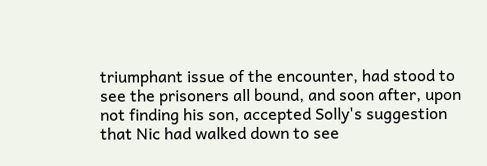triumphant issue of the encounter, had stood to see the prisoners all bound, and soon after, upon not finding his son, accepted Solly's suggestion that Nic had walked down to see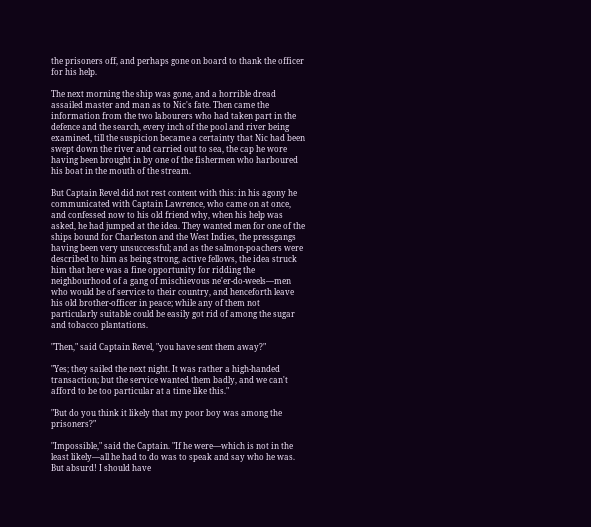the prisoners off, and perhaps gone on board to thank the officer for his help.

The next morning the ship was gone, and a horrible dread assailed master and man as to Nic's fate. Then came the information from the two labourers who had taken part in the defence and the search, every inch of the pool and river being examined, till the suspicion became a certainty that Nic had been swept down the river and carried out to sea, the cap he wore having been brought in by one of the fishermen who harboured his boat in the mouth of the stream.

But Captain Revel did not rest content with this: in his agony he communicated with Captain Lawrence, who came on at once, and confessed now to his old friend why, when his help was asked, he had jumped at the idea. They wanted men for one of the ships bound for Charleston and the West Indies, the pressgangs having been very unsuccessful; and as the salmon-poachers were described to him as being strong, active fellows, the idea struck him that here was a fine opportunity for ridding the neighbourhood of a gang of mischievous ne'er-do-weels—men who would be of service to their country, and henceforth leave his old brother-officer in peace; while any of them not particularly suitable could be easily got rid of among the sugar and tobacco plantations.

"Then," said Captain Revel, "you have sent them away?"

"Yes; they sailed the next night. It was rather a high-handed transaction; but the service wanted them badly, and we can't afford to be too particular at a time like this."

"But do you think it likely that my poor boy was among the prisoners?"

"Impossible," said the Captain. "If he were—which is not in the least likely—all he had to do was to speak and say who he was. But absurd! I should have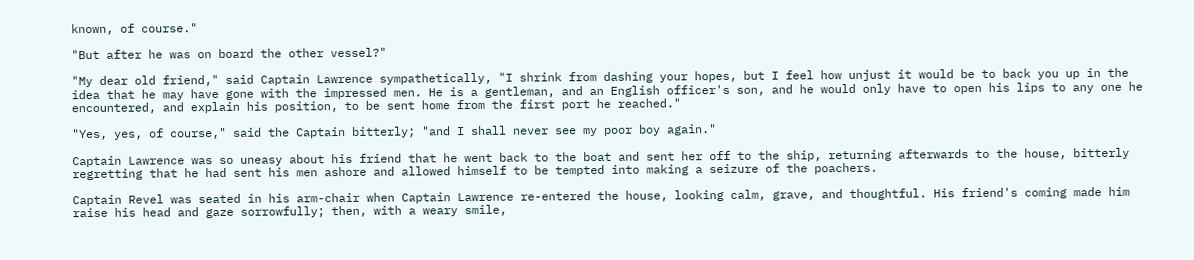known, of course."

"But after he was on board the other vessel?"

"My dear old friend," said Captain Lawrence sympathetically, "I shrink from dashing your hopes, but I feel how unjust it would be to back you up in the idea that he may have gone with the impressed men. He is a gentleman, and an English officer's son, and he would only have to open his lips to any one he encountered, and explain his position, to be sent home from the first port he reached."

"Yes, yes, of course," said the Captain bitterly; "and I shall never see my poor boy again."

Captain Lawrence was so uneasy about his friend that he went back to the boat and sent her off to the ship, returning afterwards to the house, bitterly regretting that he had sent his men ashore and allowed himself to be tempted into making a seizure of the poachers.

Captain Revel was seated in his arm-chair when Captain Lawrence re-entered the house, looking calm, grave, and thoughtful. His friend's coming made him raise his head and gaze sorrowfully; then, with a weary smile,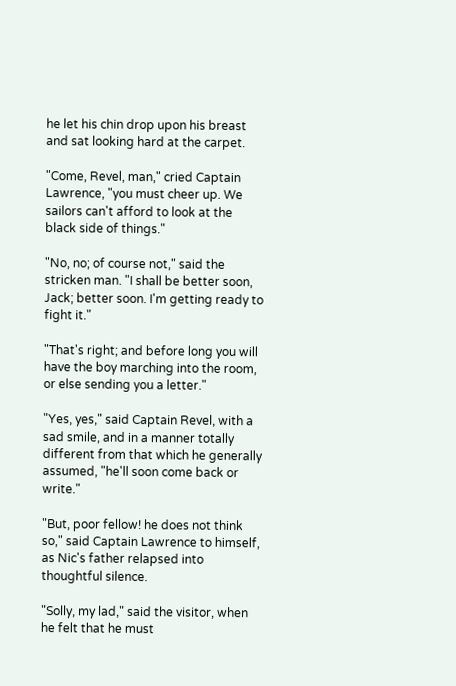he let his chin drop upon his breast and sat looking hard at the carpet.

"Come, Revel, man," cried Captain Lawrence, "you must cheer up. We sailors can't afford to look at the black side of things."

"No, no; of course not," said the stricken man. "I shall be better soon, Jack; better soon. I'm getting ready to fight it."

"That's right; and before long you will have the boy marching into the room, or else sending you a letter."

"Yes, yes," said Captain Revel, with a sad smile, and in a manner totally different from that which he generally assumed, "he'll soon come back or write."

"But, poor fellow! he does not think so," said Captain Lawrence to himself, as Nic's father relapsed into thoughtful silence.

"Solly, my lad," said the visitor, when he felt that he must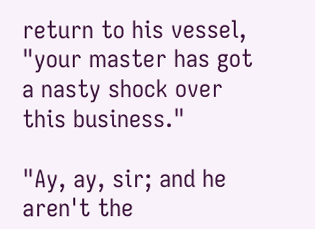return to his vessel, "your master has got a nasty shock over this business."

"Ay, ay, sir; and he aren't the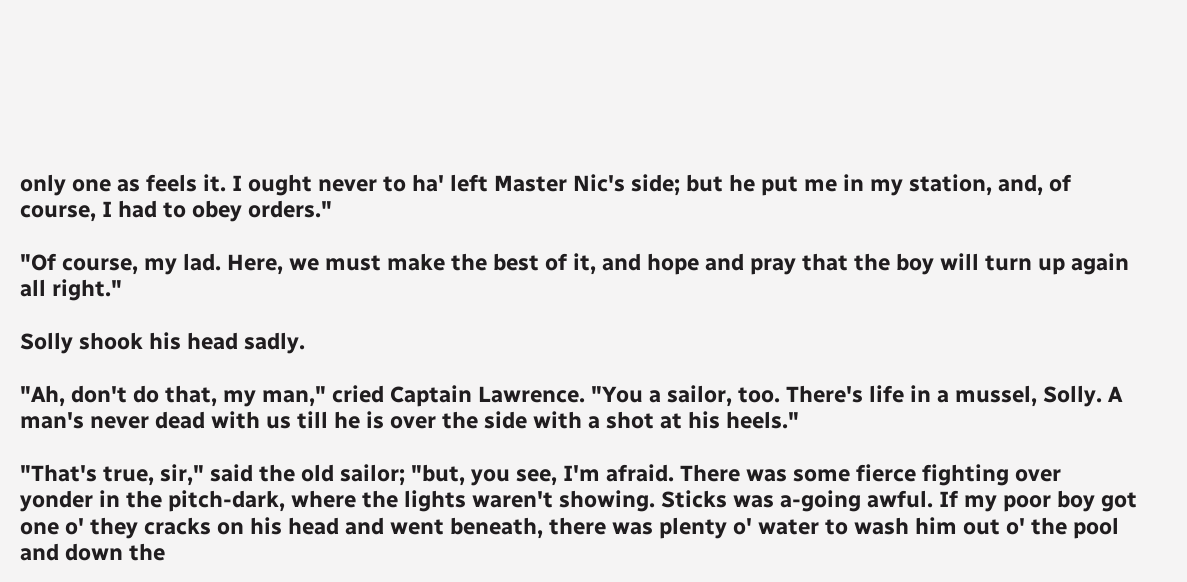only one as feels it. I ought never to ha' left Master Nic's side; but he put me in my station, and, of course, I had to obey orders."

"Of course, my lad. Here, we must make the best of it, and hope and pray that the boy will turn up again all right."

Solly shook his head sadly.

"Ah, don't do that, my man," cried Captain Lawrence. "You a sailor, too. There's life in a mussel, Solly. A man's never dead with us till he is over the side with a shot at his heels."

"That's true, sir," said the old sailor; "but, you see, I'm afraid. There was some fierce fighting over yonder in the pitch-dark, where the lights waren't showing. Sticks was a-going awful. If my poor boy got one o' they cracks on his head and went beneath, there was plenty o' water to wash him out o' the pool and down the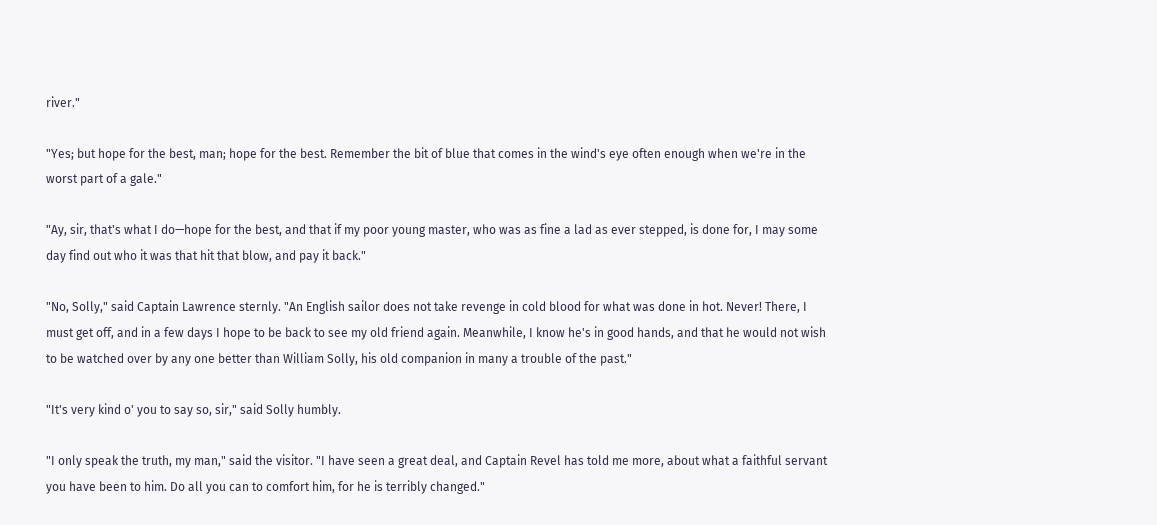river."

"Yes; but hope for the best, man; hope for the best. Remember the bit of blue that comes in the wind's eye often enough when we're in the worst part of a gale."

"Ay, sir, that's what I do—hope for the best, and that if my poor young master, who was as fine a lad as ever stepped, is done for, I may some day find out who it was that hit that blow, and pay it back."

"No, Solly," said Captain Lawrence sternly. "An English sailor does not take revenge in cold blood for what was done in hot. Never! There, I must get off, and in a few days I hope to be back to see my old friend again. Meanwhile, I know he's in good hands, and that he would not wish to be watched over by any one better than William Solly, his old companion in many a trouble of the past."

"It's very kind o' you to say so, sir," said Solly humbly.

"I only speak the truth, my man," said the visitor. "I have seen a great deal, and Captain Revel has told me more, about what a faithful servant you have been to him. Do all you can to comfort him, for he is terribly changed."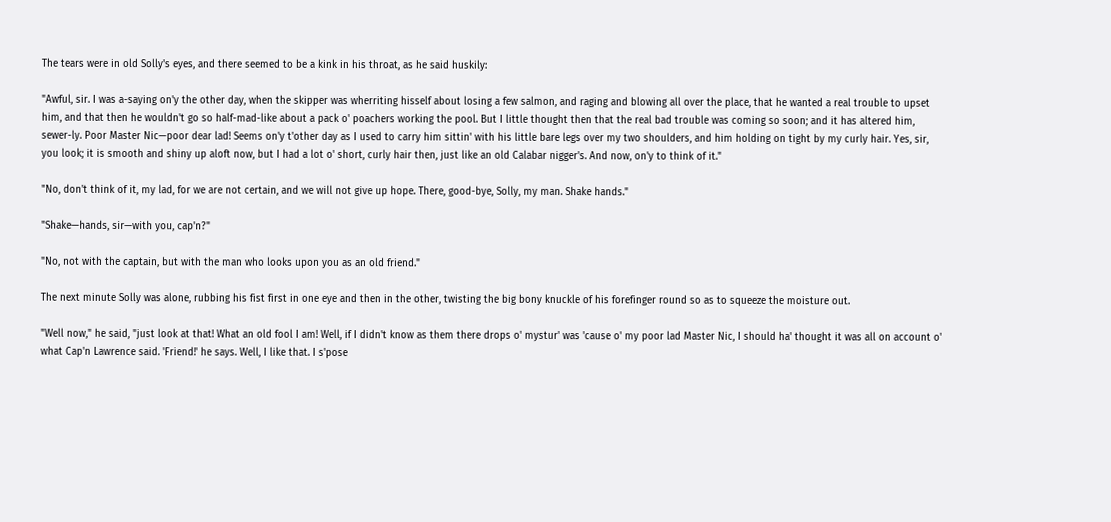The tears were in old Solly's eyes, and there seemed to be a kink in his throat, as he said huskily:

"Awful, sir. I was a-saying on'y the other day, when the skipper was wherriting hisself about losing a few salmon, and raging and blowing all over the place, that he wanted a real trouble to upset him, and that then he wouldn't go so half-mad-like about a pack o' poachers working the pool. But I little thought then that the real bad trouble was coming so soon; and it has altered him, sewer-ly. Poor Master Nic—poor dear lad! Seems on'y t'other day as I used to carry him sittin' with his little bare legs over my two shoulders, and him holding on tight by my curly hair. Yes, sir, you look; it is smooth and shiny up aloft now, but I had a lot o' short, curly hair then, just like an old Calabar nigger's. And now, on'y to think of it."

"No, don't think of it, my lad, for we are not certain, and we will not give up hope. There, good-bye, Solly, my man. Shake hands."

"Shake—hands, sir—with you, cap'n?"

"No, not with the captain, but with the man who looks upon you as an old friend."

The next minute Solly was alone, rubbing his fist first in one eye and then in the other, twisting the big bony knuckle of his forefinger round so as to squeeze the moisture out.

"Well now," he said, "just look at that! What an old fool I am! Well, if I didn't know as them there drops o' mystur' was 'cause o' my poor lad Master Nic, I should ha' thought it was all on account o' what Cap'n Lawrence said. 'Friend!' he says. Well, I like that. I s'pose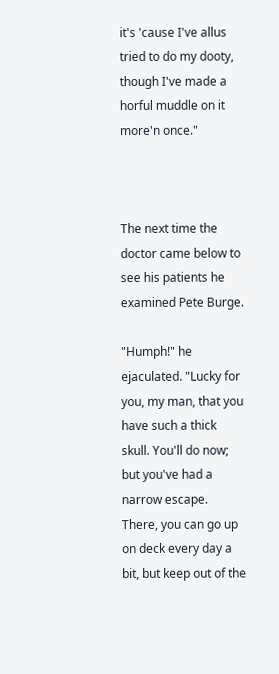it's 'cause I've allus tried to do my dooty, though I've made a horful muddle on it more'n once."



The next time the doctor came below to see his patients he examined Pete Burge.

"Humph!" he ejaculated. "Lucky for you, my man, that you have such a thick skull. You'll do now; but you've had a narrow escape. There, you can go up on deck every day a bit, but keep out of the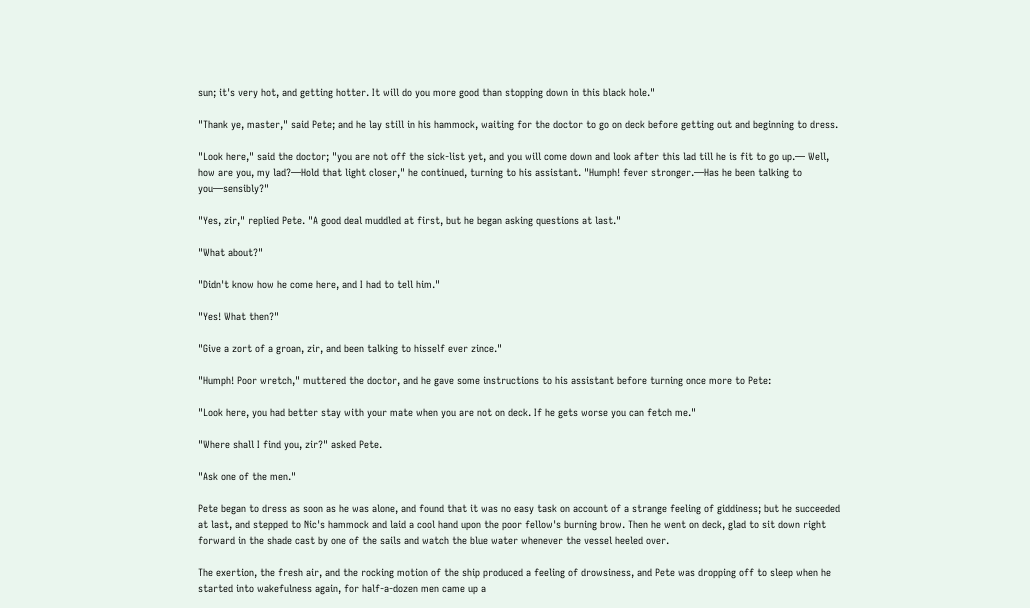sun; it's very hot, and getting hotter. It will do you more good than stopping down in this black hole."

"Thank ye, master," said Pete; and he lay still in his hammock, waiting for the doctor to go on deck before getting out and beginning to dress.

"Look here," said the doctor; "you are not off the sick-list yet, and you will come down and look after this lad till he is fit to go up.— Well, how are you, my lad?—Hold that light closer," he continued, turning to his assistant. "Humph! fever stronger.—Has he been talking to you—sensibly?"

"Yes, zir," replied Pete. "A good deal muddled at first, but he began asking questions at last."

"What about?"

"Didn't know how he come here, and I had to tell him."

"Yes! What then?"

"Give a zort of a groan, zir, and been talking to hisself ever zince."

"Humph! Poor wretch," muttered the doctor, and he gave some instructions to his assistant before turning once more to Pete:

"Look here, you had better stay with your mate when you are not on deck. If he gets worse you can fetch me."

"Where shall I find you, zir?" asked Pete.

"Ask one of the men."

Pete began to dress as soon as he was alone, and found that it was no easy task on account of a strange feeling of giddiness; but he succeeded at last, and stepped to Nic's hammock and laid a cool hand upon the poor fellow's burning brow. Then he went on deck, glad to sit down right forward in the shade cast by one of the sails and watch the blue water whenever the vessel heeled over.

The exertion, the fresh air, and the rocking motion of the ship produced a feeling of drowsiness, and Pete was dropping off to sleep when he started into wakefulness again, for half-a-dozen men came up a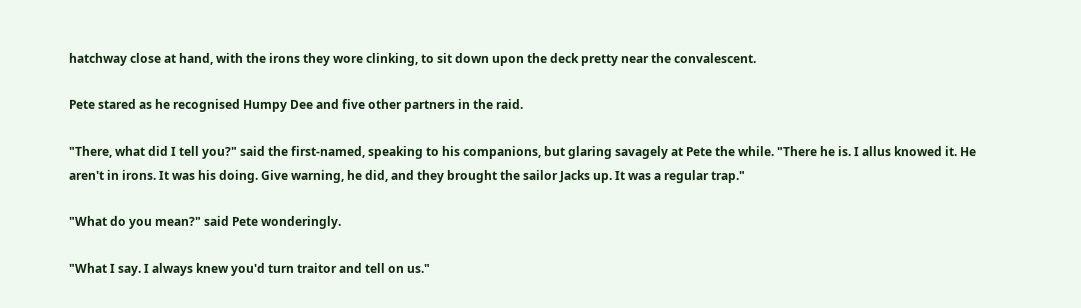hatchway close at hand, with the irons they wore clinking, to sit down upon the deck pretty near the convalescent.

Pete stared as he recognised Humpy Dee and five other partners in the raid.

"There, what did I tell you?" said the first-named, speaking to his companions, but glaring savagely at Pete the while. "There he is. I allus knowed it. He aren't in irons. It was his doing. Give warning, he did, and they brought the sailor Jacks up. It was a regular trap."

"What do you mean?" said Pete wonderingly.

"What I say. I always knew you'd turn traitor and tell on us."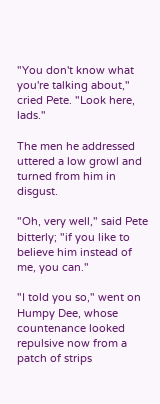"You don't know what you're talking about," cried Pete. "Look here, lads."

The men he addressed uttered a low growl and turned from him in disgust.

"Oh, very well," said Pete bitterly; "if you like to believe him instead of me, you can."

"I told you so," went on Humpy Dee, whose countenance looked repulsive now from a patch of strips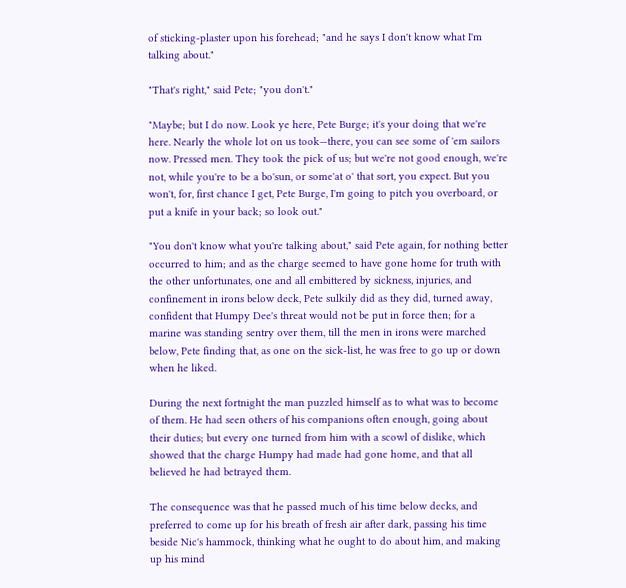of sticking-plaster upon his forehead; "and he says I don't know what I'm talking about."

"That's right," said Pete; "you don't."

"Maybe; but I do now. Look ye here, Pete Burge; it's your doing that we're here. Nearly the whole lot on us took—there, you can see some of 'em sailors now. Pressed men. They took the pick of us; but we're not good enough, we're not, while you're to be a bo'sun, or some'at o' that sort, you expect. But you won't, for, first chance I get, Pete Burge, I'm going to pitch you overboard, or put a knife in your back; so look out."

"You don't know what you're talking about," said Pete again, for nothing better occurred to him; and as the charge seemed to have gone home for truth with the other unfortunates, one and all embittered by sickness, injuries, and confinement in irons below deck, Pete sulkily did as they did, turned away, confident that Humpy Dee's threat would not be put in force then; for a marine was standing sentry over them, till the men in irons were marched below, Pete finding that, as one on the sick-list, he was free to go up or down when he liked.

During the next fortnight the man puzzled himself as to what was to become of them. He had seen others of his companions often enough, going about their duties; but every one turned from him with a scowl of dislike, which showed that the charge Humpy had made had gone home, and that all believed he had betrayed them.

The consequence was that he passed much of his time below decks, and preferred to come up for his breath of fresh air after dark, passing his time beside Nic's hammock, thinking what he ought to do about him, and making up his mind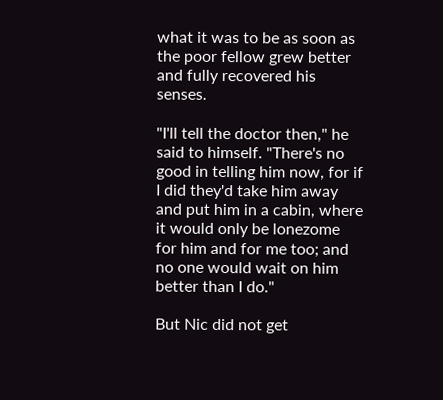what it was to be as soon as the poor fellow grew better and fully recovered his senses.

"I'll tell the doctor then," he said to himself. "There's no good in telling him now, for if I did they'd take him away and put him in a cabin, where it would only be lonezome for him and for me too; and no one would wait on him better than I do."

But Nic did not get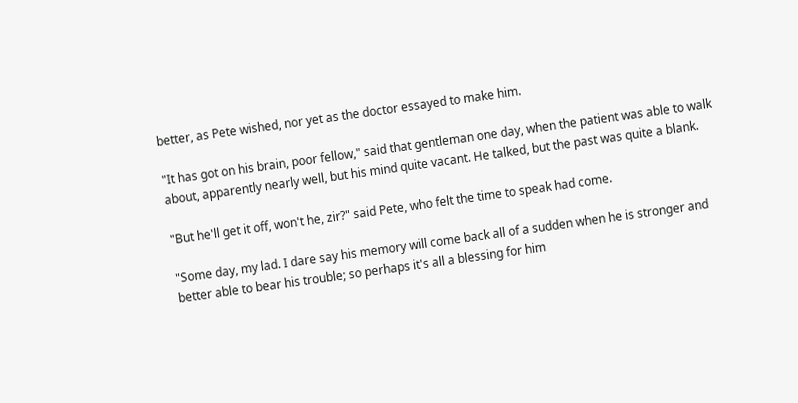better, as Pete wished, nor yet as the doctor essayed to make him.

"It has got on his brain, poor fellow," said that gentleman one day, when the patient was able to walk about, apparently nearly well, but his mind quite vacant. He talked, but the past was quite a blank.

"But he'll get it off, won't he, zir?" said Pete, who felt the time to speak had come.

"Some day, my lad. I dare say his memory will come back all of a sudden when he is stronger and better able to bear his trouble; so perhaps it's all a blessing for him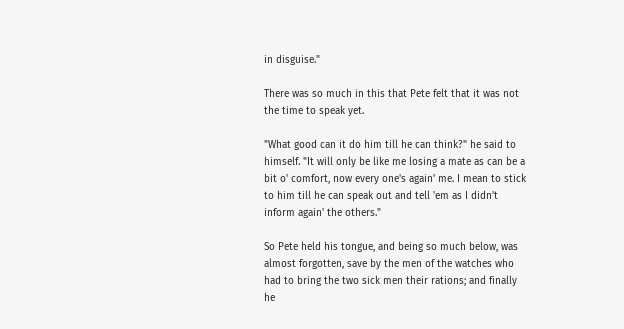in disguise."

There was so much in this that Pete felt that it was not the time to speak yet.

"What good can it do him till he can think?" he said to himself. "It will only be like me losing a mate as can be a bit o' comfort, now every one's again' me. I mean to stick to him till he can speak out and tell 'em as I didn't inform again' the others."

So Pete held his tongue, and being so much below, was almost forgotten, save by the men of the watches who had to bring the two sick men their rations; and finally he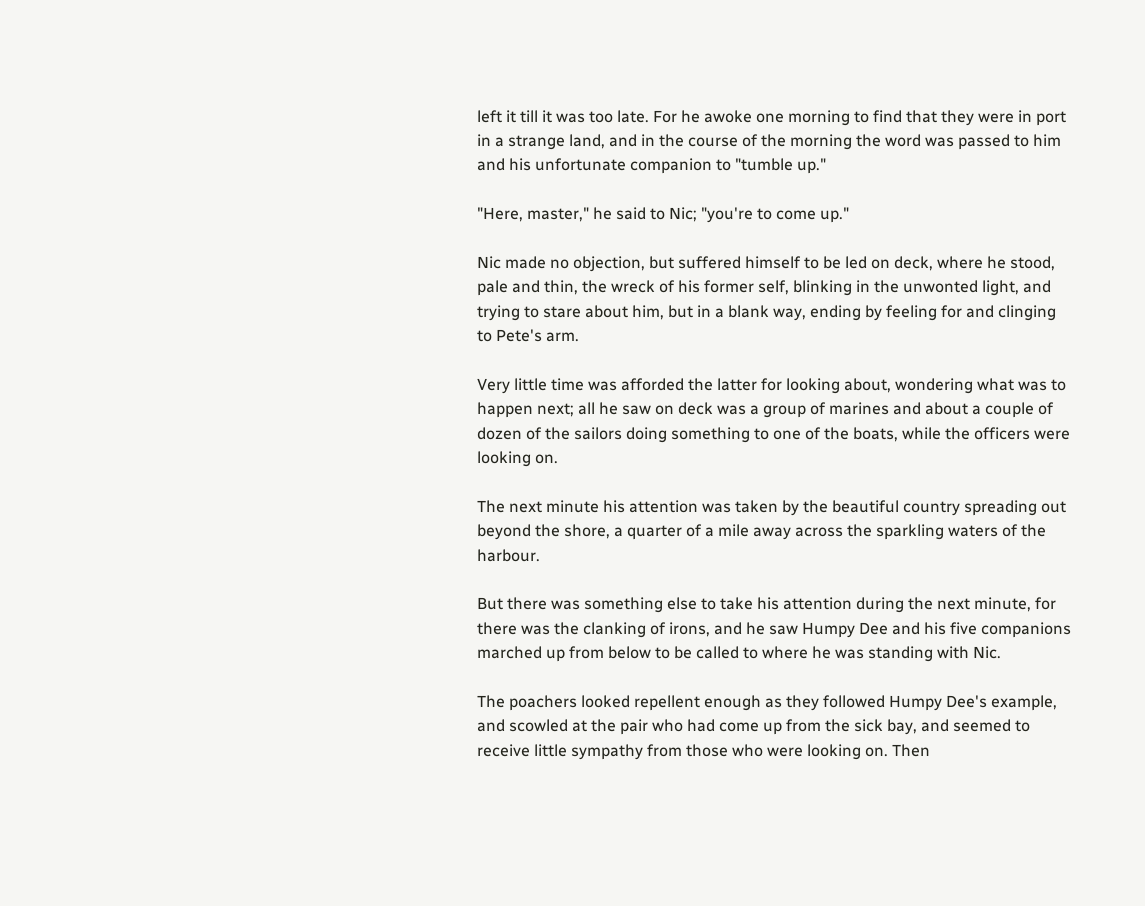left it till it was too late. For he awoke one morning to find that they were in port in a strange land, and in the course of the morning the word was passed to him and his unfortunate companion to "tumble up."

"Here, master," he said to Nic; "you're to come up."

Nic made no objection, but suffered himself to be led on deck, where he stood, pale and thin, the wreck of his former self, blinking in the unwonted light, and trying to stare about him, but in a blank way, ending by feeling for and clinging to Pete's arm.

Very little time was afforded the latter for looking about, wondering what was to happen next; all he saw on deck was a group of marines and about a couple of dozen of the sailors doing something to one of the boats, while the officers were looking on.

The next minute his attention was taken by the beautiful country spreading out beyond the shore, a quarter of a mile away across the sparkling waters of the harbour.

But there was something else to take his attention during the next minute, for there was the clanking of irons, and he saw Humpy Dee and his five companions marched up from below to be called to where he was standing with Nic.

The poachers looked repellent enough as they followed Humpy Dee's example, and scowled at the pair who had come up from the sick bay, and seemed to receive little sympathy from those who were looking on. Then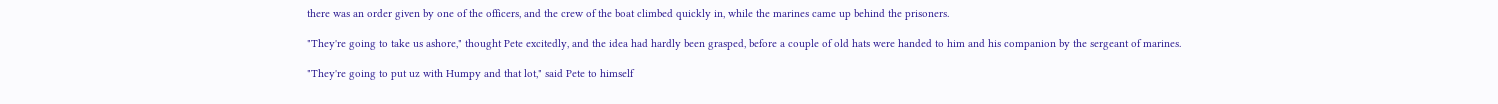there was an order given by one of the officers, and the crew of the boat climbed quickly in, while the marines came up behind the prisoners.

"They're going to take us ashore," thought Pete excitedly, and the idea had hardly been grasped, before a couple of old hats were handed to him and his companion by the sergeant of marines.

"They're going to put uz with Humpy and that lot," said Pete to himself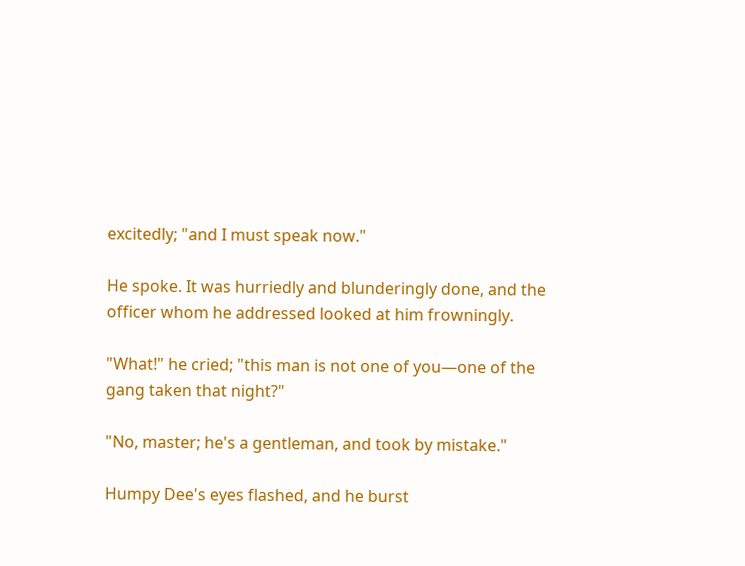excitedly; "and I must speak now."

He spoke. It was hurriedly and blunderingly done, and the officer whom he addressed looked at him frowningly.

"What!" he cried; "this man is not one of you—one of the gang taken that night?"

"No, master; he's a gentleman, and took by mistake."

Humpy Dee's eyes flashed, and he burst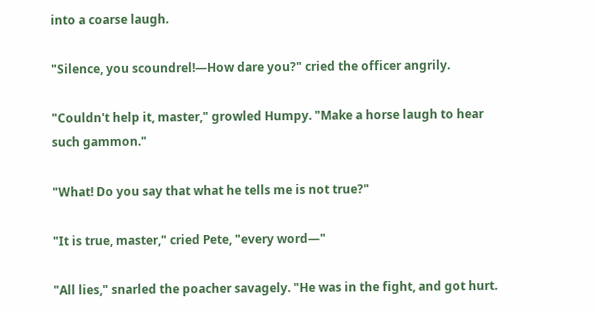into a coarse laugh.

"Silence, you scoundrel!—How dare you?" cried the officer angrily.

"Couldn't help it, master," growled Humpy. "Make a horse laugh to hear such gammon."

"What! Do you say that what he tells me is not true?"

"It is true, master," cried Pete, "every word—"

"All lies," snarled the poacher savagely. "He was in the fight, and got hurt.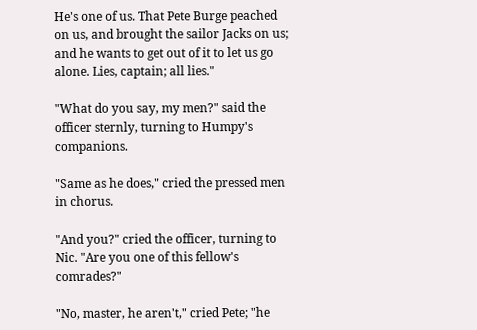He's one of us. That Pete Burge peached on us, and brought the sailor Jacks on us; and he wants to get out of it to let us go alone. Lies, captain; all lies."

"What do you say, my men?" said the officer sternly, turning to Humpy's companions.

"Same as he does," cried the pressed men in chorus.

"And you?" cried the officer, turning to Nic. "Are you one of this fellow's comrades?"

"No, master, he aren't," cried Pete; "he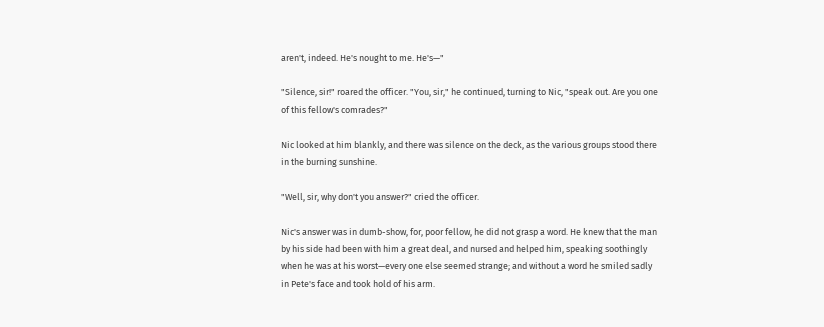aren't, indeed. He's nought to me. He's—"

"Silence, sir!" roared the officer. "You, sir," he continued, turning to Nic, "speak out. Are you one of this fellow's comrades?"

Nic looked at him blankly, and there was silence on the deck, as the various groups stood there in the burning sunshine.

"Well, sir, why don't you answer?" cried the officer.

Nic's answer was in dumb-show, for, poor fellow, he did not grasp a word. He knew that the man by his side had been with him a great deal, and nursed and helped him, speaking soothingly when he was at his worst—every one else seemed strange; and without a word he smiled sadly in Pete's face and took hold of his arm.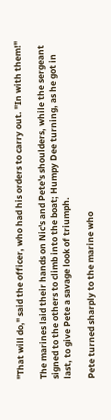"That will do," said the officer, who had his orders to carry out. "In with them!"

The marines laid their hands on Nic's and Pete's shoulders, while the sergeant signed to the others to climb into the boat; Humpy Dee turning, as he got in last, to give Pete a savage look of triumph.

Pete turned sharply to the marine who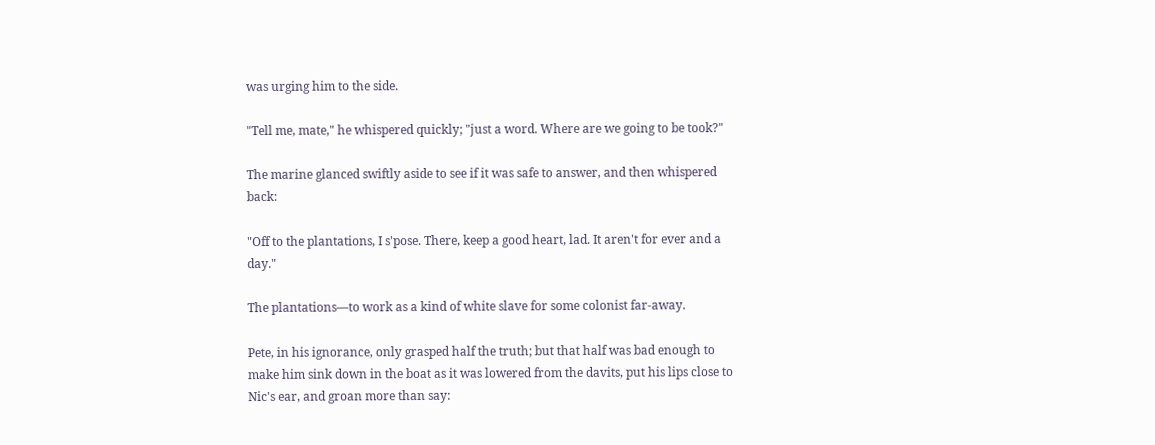was urging him to the side.

"Tell me, mate," he whispered quickly; "just a word. Where are we going to be took?"

The marine glanced swiftly aside to see if it was safe to answer, and then whispered back:

"Off to the plantations, I s'pose. There, keep a good heart, lad. It aren't for ever and a day."

The plantations—to work as a kind of white slave for some colonist far-away.

Pete, in his ignorance, only grasped half the truth; but that half was bad enough to make him sink down in the boat as it was lowered from the davits, put his lips close to Nic's ear, and groan more than say: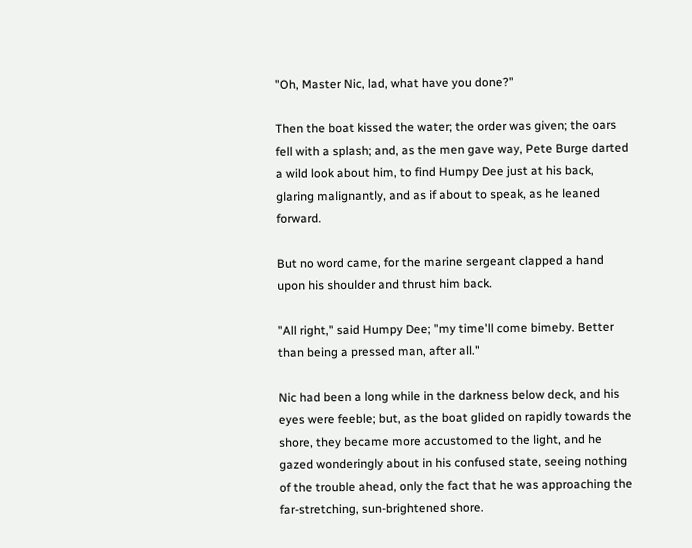"Oh, Master Nic, lad, what have you done?"

Then the boat kissed the water; the order was given; the oars fell with a splash; and, as the men gave way, Pete Burge darted a wild look about him, to find Humpy Dee just at his back, glaring malignantly, and as if about to speak, as he leaned forward.

But no word came, for the marine sergeant clapped a hand upon his shoulder and thrust him back.

"All right," said Humpy Dee; "my time'll come bimeby. Better than being a pressed man, after all."

Nic had been a long while in the darkness below deck, and his eyes were feeble; but, as the boat glided on rapidly towards the shore, they became more accustomed to the light, and he gazed wonderingly about in his confused state, seeing nothing of the trouble ahead, only the fact that he was approaching the far-stretching, sun-brightened shore.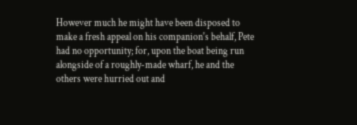However much he might have been disposed to make a fresh appeal on his companion's behalf, Pete had no opportunity; for, upon the boat being run alongside of a roughly-made wharf, he and the others were hurried out and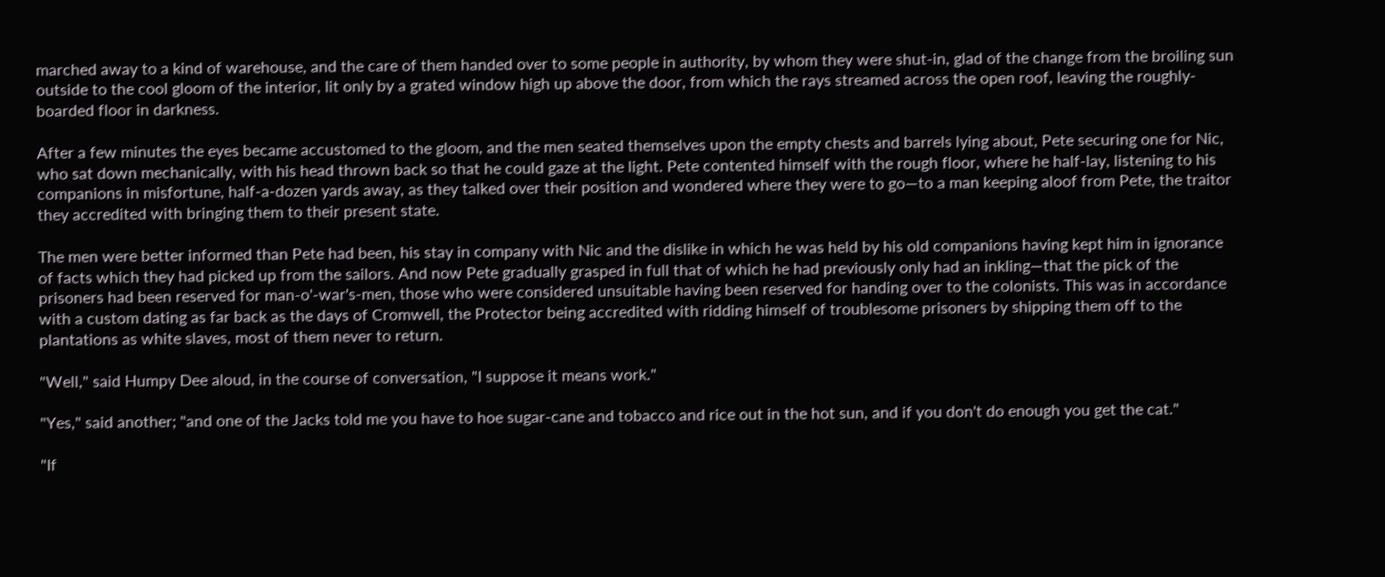marched away to a kind of warehouse, and the care of them handed over to some people in authority, by whom they were shut-in, glad of the change from the broiling sun outside to the cool gloom of the interior, lit only by a grated window high up above the door, from which the rays streamed across the open roof, leaving the roughly-boarded floor in darkness.

After a few minutes the eyes became accustomed to the gloom, and the men seated themselves upon the empty chests and barrels lying about, Pete securing one for Nic, who sat down mechanically, with his head thrown back so that he could gaze at the light. Pete contented himself with the rough floor, where he half-lay, listening to his companions in misfortune, half-a-dozen yards away, as they talked over their position and wondered where they were to go—to a man keeping aloof from Pete, the traitor they accredited with bringing them to their present state.

The men were better informed than Pete had been, his stay in company with Nic and the dislike in which he was held by his old companions having kept him in ignorance of facts which they had picked up from the sailors. And now Pete gradually grasped in full that of which he had previously only had an inkling—that the pick of the prisoners had been reserved for man-o'-war's-men, those who were considered unsuitable having been reserved for handing over to the colonists. This was in accordance with a custom dating as far back as the days of Cromwell, the Protector being accredited with ridding himself of troublesome prisoners by shipping them off to the plantations as white slaves, most of them never to return.

"Well," said Humpy Dee aloud, in the course of conversation, "I suppose it means work."

"Yes," said another; "and one of the Jacks told me you have to hoe sugar-cane and tobacco and rice out in the hot sun, and if you don't do enough you get the cat."

"If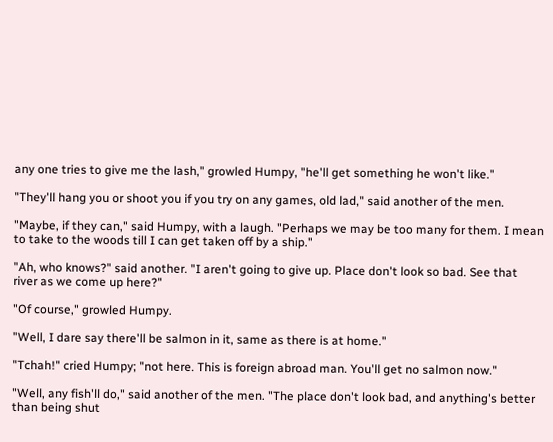any one tries to give me the lash," growled Humpy, "he'll get something he won't like."

"They'll hang you or shoot you if you try on any games, old lad," said another of the men.

"Maybe, if they can," said Humpy, with a laugh. "Perhaps we may be too many for them. I mean to take to the woods till I can get taken off by a ship."

"Ah, who knows?" said another. "I aren't going to give up. Place don't look so bad. See that river as we come up here?"

"Of course," growled Humpy.

"Well, I dare say there'll be salmon in it, same as there is at home."

"Tchah!" cried Humpy; "not here. This is foreign abroad man. You'll get no salmon now."

"Well, any fish'll do," said another of the men. "The place don't look bad, and anything's better than being shut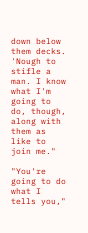down below them decks. 'Nough to stifle a man. I know what I'm going to do, though, along with them as like to join me."

"You're going to do what I tells you,"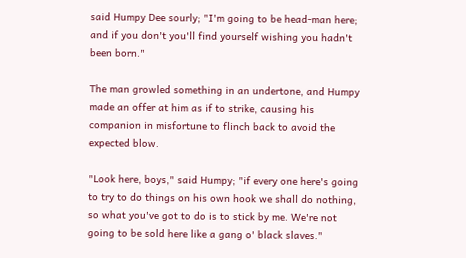said Humpy Dee sourly; "I'm going to be head-man here; and if you don't you'll find yourself wishing you hadn't been born."

The man growled something in an undertone, and Humpy made an offer at him as if to strike, causing his companion in misfortune to flinch back to avoid the expected blow.

"Look here, boys," said Humpy; "if every one here's going to try to do things on his own hook we shall do nothing, so what you've got to do is to stick by me. We're not going to be sold here like a gang o' black slaves."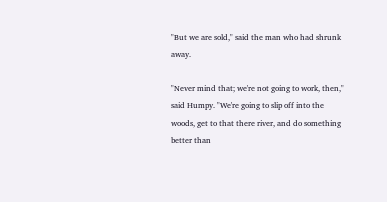"But we are sold," said the man who had shrunk away.

"Never mind that; we're not going to work, then," said Humpy. "We're going to slip off into the woods, get to that there river, and do something better than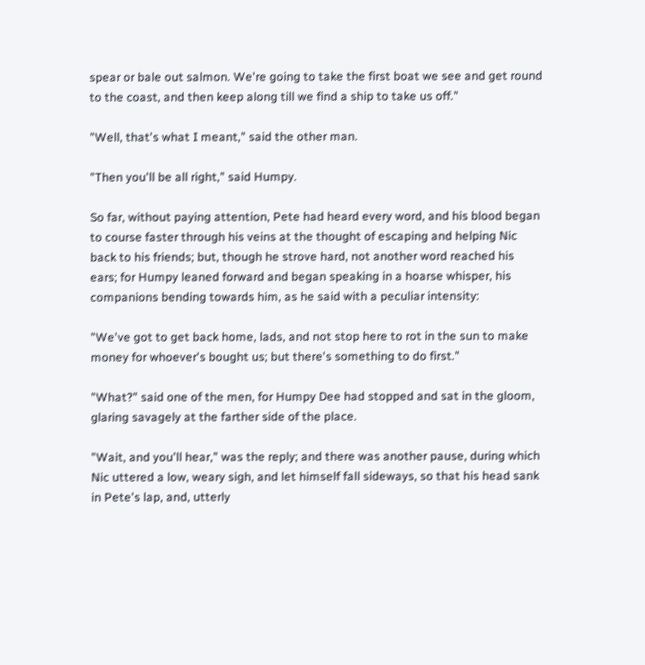spear or bale out salmon. We're going to take the first boat we see and get round to the coast, and then keep along till we find a ship to take us off."

"Well, that's what I meant," said the other man.

"Then you'll be all right," said Humpy.

So far, without paying attention, Pete had heard every word, and his blood began to course faster through his veins at the thought of escaping and helping Nic back to his friends; but, though he strove hard, not another word reached his ears; for Humpy leaned forward and began speaking in a hoarse whisper, his companions bending towards him, as he said with a peculiar intensity:

"We've got to get back home, lads, and not stop here to rot in the sun to make money for whoever's bought us; but there's something to do first."

"What?" said one of the men, for Humpy Dee had stopped and sat in the gloom, glaring savagely at the farther side of the place.

"Wait, and you'll hear," was the reply; and there was another pause, during which Nic uttered a low, weary sigh, and let himself fall sideways, so that his head sank in Pete's lap, and, utterly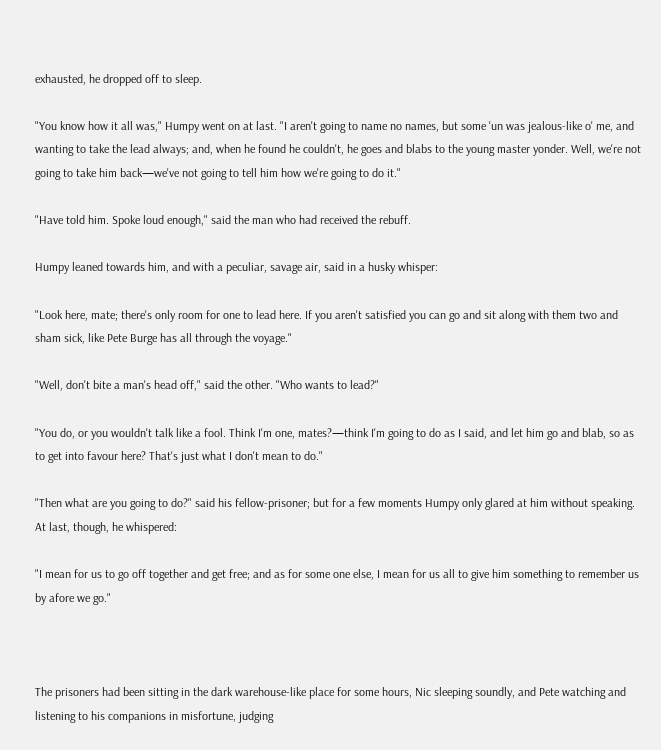exhausted, he dropped off to sleep.

"You know how it all was," Humpy went on at last. "I aren't going to name no names, but some 'un was jealous-like o' me, and wanting to take the lead always; and, when he found he couldn't, he goes and blabs to the young master yonder. Well, we're not going to take him back—we've not going to tell him how we're going to do it."

"Have told him. Spoke loud enough," said the man who had received the rebuff.

Humpy leaned towards him, and with a peculiar, savage air, said in a husky whisper:

"Look here, mate; there's only room for one to lead here. If you aren't satisfied you can go and sit along with them two and sham sick, like Pete Burge has all through the voyage."

"Well, don't bite a man's head off," said the other. "Who wants to lead?"

"You do, or you wouldn't talk like a fool. Think I'm one, mates?—think I'm going to do as I said, and let him go and blab, so as to get into favour here? That's just what I don't mean to do."

"Then what are you going to do?" said his fellow-prisoner; but for a few moments Humpy only glared at him without speaking. At last, though, he whispered:

"I mean for us to go off together and get free; and as for some one else, I mean for us all to give him something to remember us by afore we go."



The prisoners had been sitting in the dark warehouse-like place for some hours, Nic sleeping soundly, and Pete watching and listening to his companions in misfortune, judging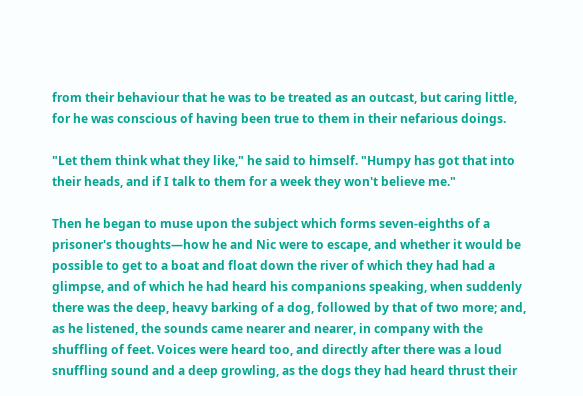from their behaviour that he was to be treated as an outcast, but caring little, for he was conscious of having been true to them in their nefarious doings.

"Let them think what they like," he said to himself. "Humpy has got that into their heads, and if I talk to them for a week they won't believe me."

Then he began to muse upon the subject which forms seven-eighths of a prisoner's thoughts—how he and Nic were to escape, and whether it would be possible to get to a boat and float down the river of which they had had a glimpse, and of which he had heard his companions speaking, when suddenly there was the deep, heavy barking of a dog, followed by that of two more; and, as he listened, the sounds came nearer and nearer, in company with the shuffling of feet. Voices were heard too, and directly after there was a loud snuffling sound and a deep growling, as the dogs they had heard thrust their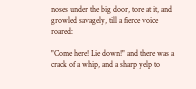noses under the big door, tore at it, and growled savagely, till a fierce voice roared:

"Come here! Lie down!" and there was a crack of a whip, and a sharp yelp to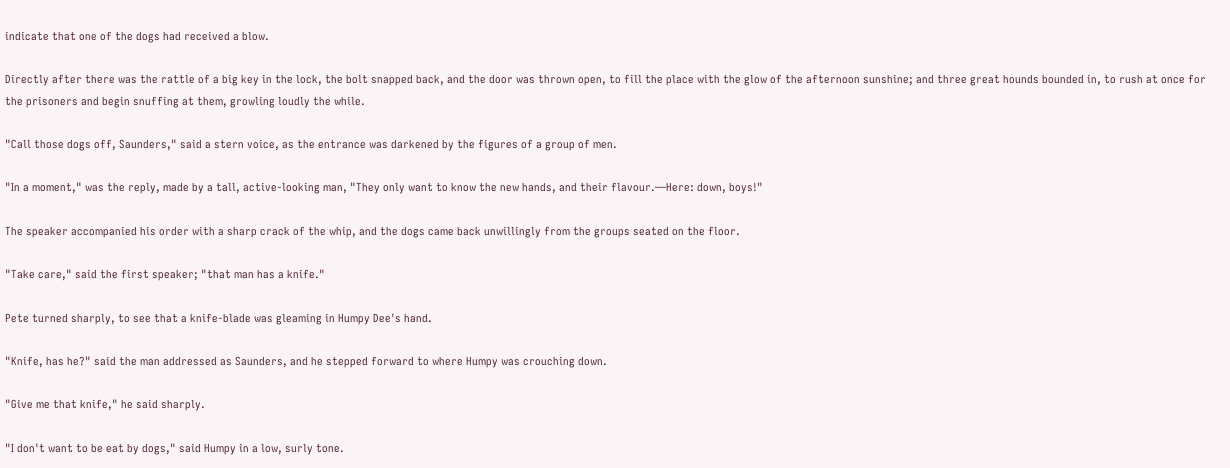indicate that one of the dogs had received a blow.

Directly after there was the rattle of a big key in the lock, the bolt snapped back, and the door was thrown open, to fill the place with the glow of the afternoon sunshine; and three great hounds bounded in, to rush at once for the prisoners and begin snuffing at them, growling loudly the while.

"Call those dogs off, Saunders," said a stern voice, as the entrance was darkened by the figures of a group of men.

"In a moment," was the reply, made by a tall, active-looking man, "They only want to know the new hands, and their flavour.—Here: down, boys!"

The speaker accompanied his order with a sharp crack of the whip, and the dogs came back unwillingly from the groups seated on the floor.

"Take care," said the first speaker; "that man has a knife."

Pete turned sharply, to see that a knife-blade was gleaming in Humpy Dee's hand.

"Knife, has he?" said the man addressed as Saunders, and he stepped forward to where Humpy was crouching down.

"Give me that knife," he said sharply.

"I don't want to be eat by dogs," said Humpy in a low, surly tone.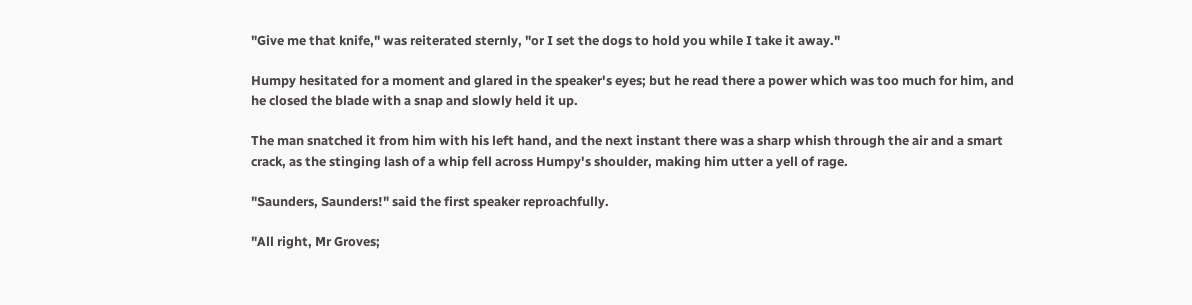"Give me that knife," was reiterated sternly, "or I set the dogs to hold you while I take it away."

Humpy hesitated for a moment and glared in the speaker's eyes; but he read there a power which was too much for him, and he closed the blade with a snap and slowly held it up.

The man snatched it from him with his left hand, and the next instant there was a sharp whish through the air and a smart crack, as the stinging lash of a whip fell across Humpy's shoulder, making him utter a yell of rage.

"Saunders, Saunders!" said the first speaker reproachfully.

"All right, Mr Groves;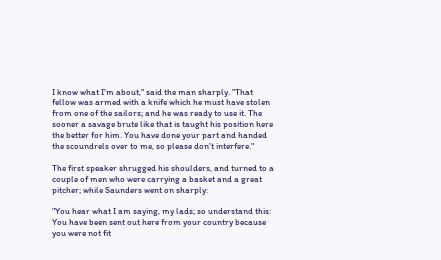I know what I'm about," said the man sharply. "That fellow was armed with a knife which he must have stolen from one of the sailors; and he was ready to use it. The sooner a savage brute like that is taught his position here the better for him. You have done your part and handed the scoundrels over to me, so please don't interfere."

The first speaker shrugged his shoulders, and turned to a couple of men who were carrying a basket and a great pitcher; while Saunders went on sharply:

"You hear what I am saying, my lads; so understand this: You have been sent out here from your country because you were not fit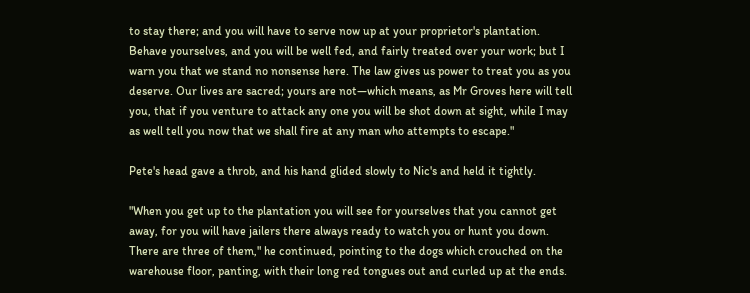to stay there; and you will have to serve now up at your proprietor's plantation. Behave yourselves, and you will be well fed, and fairly treated over your work; but I warn you that we stand no nonsense here. The law gives us power to treat you as you deserve. Our lives are sacred; yours are not—which means, as Mr Groves here will tell you, that if you venture to attack any one you will be shot down at sight, while I may as well tell you now that we shall fire at any man who attempts to escape."

Pete's head gave a throb, and his hand glided slowly to Nic's and held it tightly.

"When you get up to the plantation you will see for yourselves that you cannot get away, for you will have jailers there always ready to watch you or hunt you down. There are three of them," he continued, pointing to the dogs which crouched on the warehouse floor, panting, with their long red tongues out and curled up at the ends.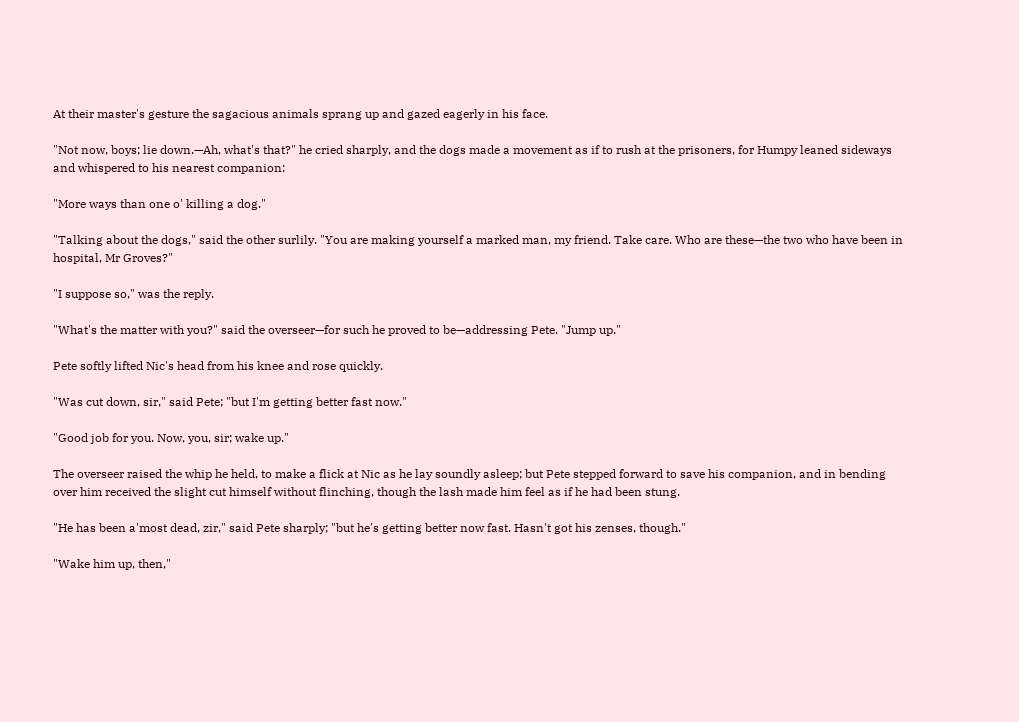At their master's gesture the sagacious animals sprang up and gazed eagerly in his face.

"Not now, boys; lie down.—Ah, what's that?" he cried sharply, and the dogs made a movement as if to rush at the prisoners, for Humpy leaned sideways and whispered to his nearest companion:

"More ways than one o' killing a dog."

"Talking about the dogs," said the other surlily. "You are making yourself a marked man, my friend. Take care. Who are these—the two who have been in hospital, Mr Groves?"

"I suppose so," was the reply.

"What's the matter with you?" said the overseer—for such he proved to be—addressing Pete. "Jump up."

Pete softly lifted Nic's head from his knee and rose quickly.

"Was cut down, sir," said Pete; "but I'm getting better fast now."

"Good job for you. Now, you, sir; wake up."

The overseer raised the whip he held, to make a flick at Nic as he lay soundly asleep; but Pete stepped forward to save his companion, and in bending over him received the slight cut himself without flinching, though the lash made him feel as if he had been stung.

"He has been a'most dead, zir," said Pete sharply; "but he's getting better now fast. Hasn't got his zenses, though."

"Wake him up, then,"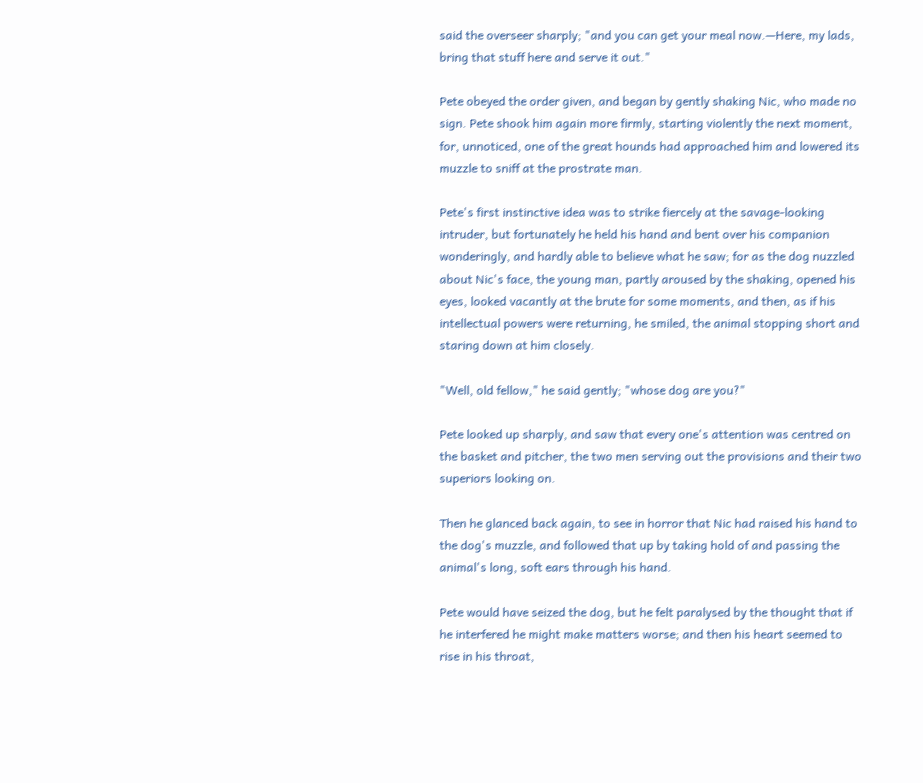said the overseer sharply; "and you can get your meal now.—Here, my lads, bring that stuff here and serve it out."

Pete obeyed the order given, and began by gently shaking Nic, who made no sign. Pete shook him again more firmly, starting violently the next moment, for, unnoticed, one of the great hounds had approached him and lowered its muzzle to sniff at the prostrate man.

Pete's first instinctive idea was to strike fiercely at the savage-looking intruder, but fortunately he held his hand and bent over his companion wonderingly, and hardly able to believe what he saw; for as the dog nuzzled about Nic's face, the young man, partly aroused by the shaking, opened his eyes, looked vacantly at the brute for some moments, and then, as if his intellectual powers were returning, he smiled, the animal stopping short and staring down at him closely.

"Well, old fellow," he said gently; "whose dog are you?"

Pete looked up sharply, and saw that every one's attention was centred on the basket and pitcher, the two men serving out the provisions and their two superiors looking on.

Then he glanced back again, to see in horror that Nic had raised his hand to the dog's muzzle, and followed that up by taking hold of and passing the animal's long, soft ears through his hand.

Pete would have seized the dog, but he felt paralysed by the thought that if he interfered he might make matters worse; and then his heart seemed to rise in his throat,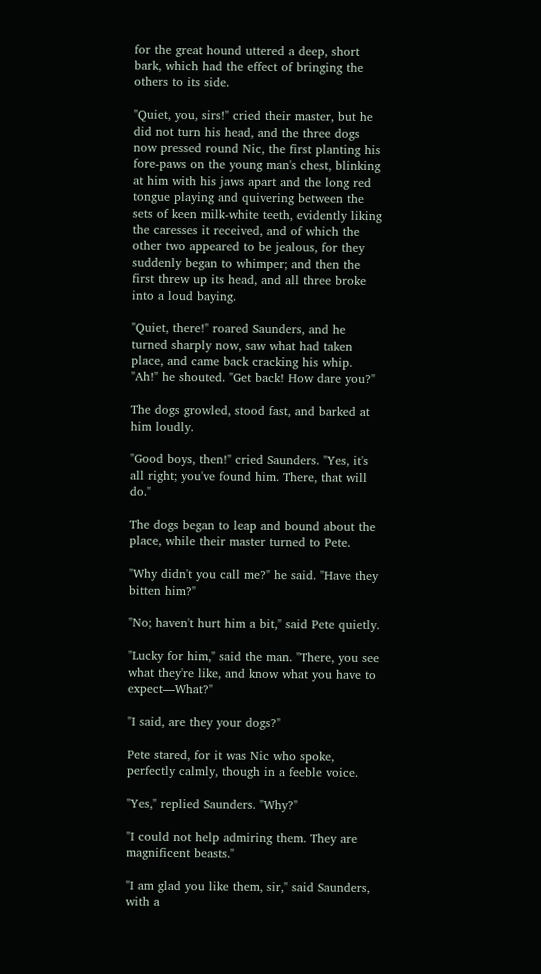for the great hound uttered a deep, short bark, which had the effect of bringing the others to its side.

"Quiet, you, sirs!" cried their master, but he did not turn his head, and the three dogs now pressed round Nic, the first planting his fore-paws on the young man's chest, blinking at him with his jaws apart and the long red tongue playing and quivering between the sets of keen milk-white teeth, evidently liking the caresses it received, and of which the other two appeared to be jealous, for they suddenly began to whimper; and then the first threw up its head, and all three broke into a loud baying.

"Quiet, there!" roared Saunders, and he turned sharply now, saw what had taken place, and came back cracking his whip. "Ah!" he shouted. "Get back! How dare you?"

The dogs growled, stood fast, and barked at him loudly.

"Good boys, then!" cried Saunders. "Yes, it's all right; you've found him. There, that will do."

The dogs began to leap and bound about the place, while their master turned to Pete.

"Why didn't you call me?" he said. "Have they bitten him?"

"No; haven't hurt him a bit," said Pete quietly.

"Lucky for him," said the man. "There, you see what they're like, and know what you have to expect—What?"

"I said, are they your dogs?"

Pete stared, for it was Nic who spoke, perfectly calmly, though in a feeble voice.

"Yes," replied Saunders. "Why?"

"I could not help admiring them. They are magnificent beasts."

"I am glad you like them, sir," said Saunders, with a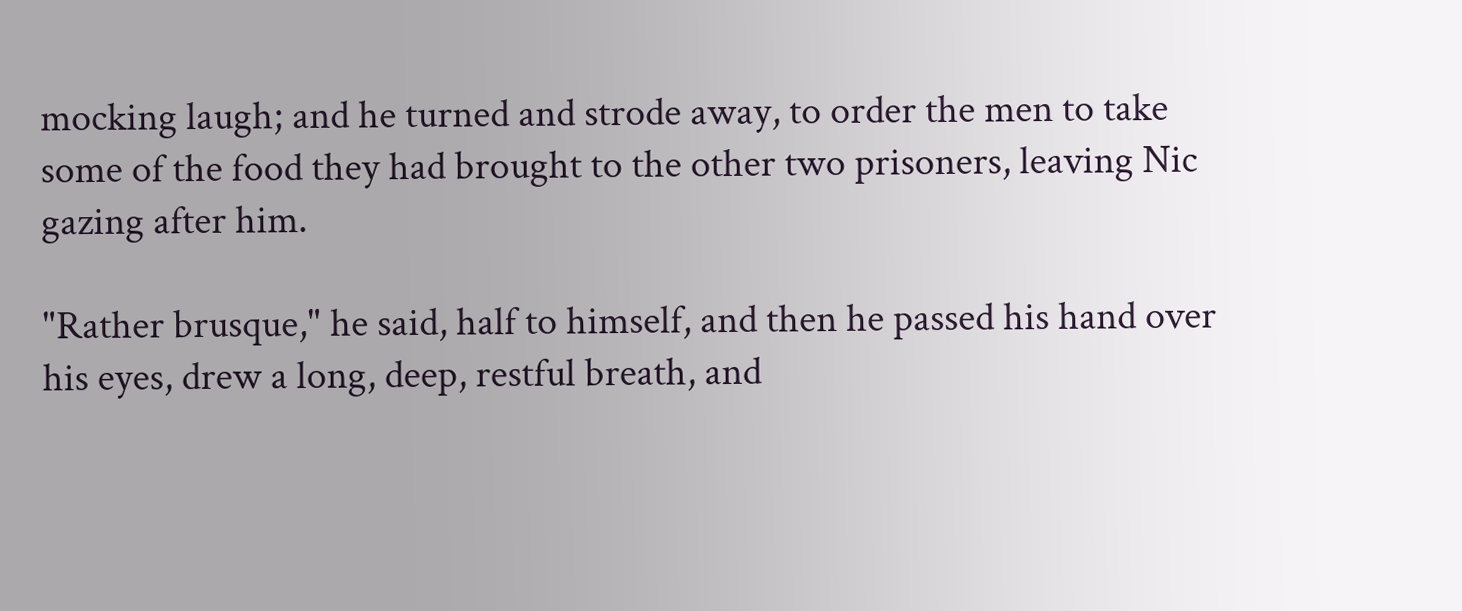mocking laugh; and he turned and strode away, to order the men to take some of the food they had brought to the other two prisoners, leaving Nic gazing after him.

"Rather brusque," he said, half to himself, and then he passed his hand over his eyes, drew a long, deep, restful breath, and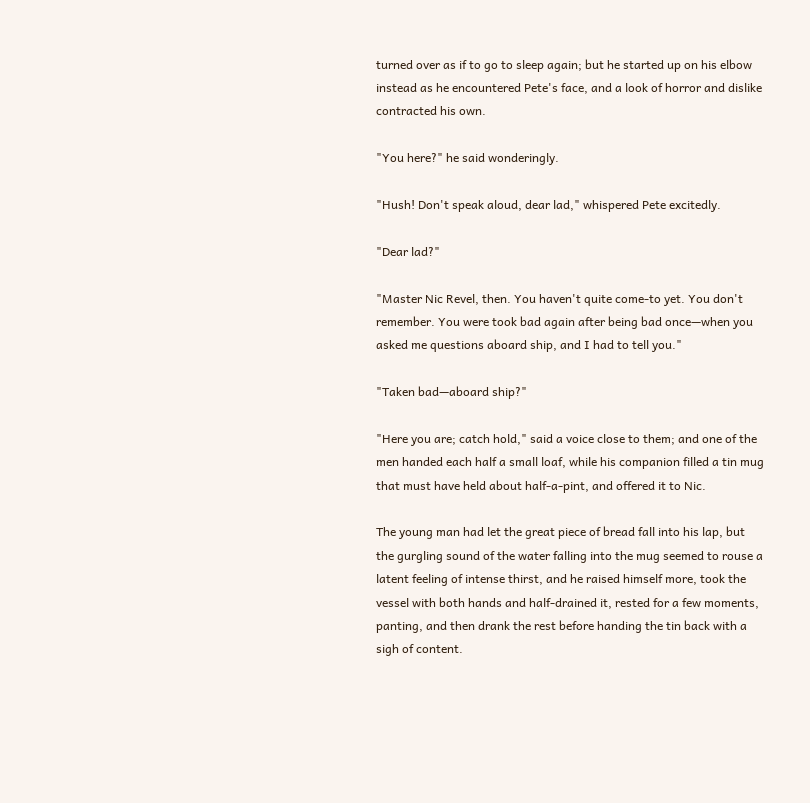turned over as if to go to sleep again; but he started up on his elbow instead as he encountered Pete's face, and a look of horror and dislike contracted his own.

"You here?" he said wonderingly.

"Hush! Don't speak aloud, dear lad," whispered Pete excitedly.

"Dear lad?"

"Master Nic Revel, then. You haven't quite come-to yet. You don't remember. You were took bad again after being bad once—when you asked me questions aboard ship, and I had to tell you."

"Taken bad—aboard ship?"

"Here you are; catch hold," said a voice close to them; and one of the men handed each half a small loaf, while his companion filled a tin mug that must have held about half-a-pint, and offered it to Nic.

The young man had let the great piece of bread fall into his lap, but the gurgling sound of the water falling into the mug seemed to rouse a latent feeling of intense thirst, and he raised himself more, took the vessel with both hands and half-drained it, rested for a few moments, panting, and then drank the rest before handing the tin back with a sigh of content.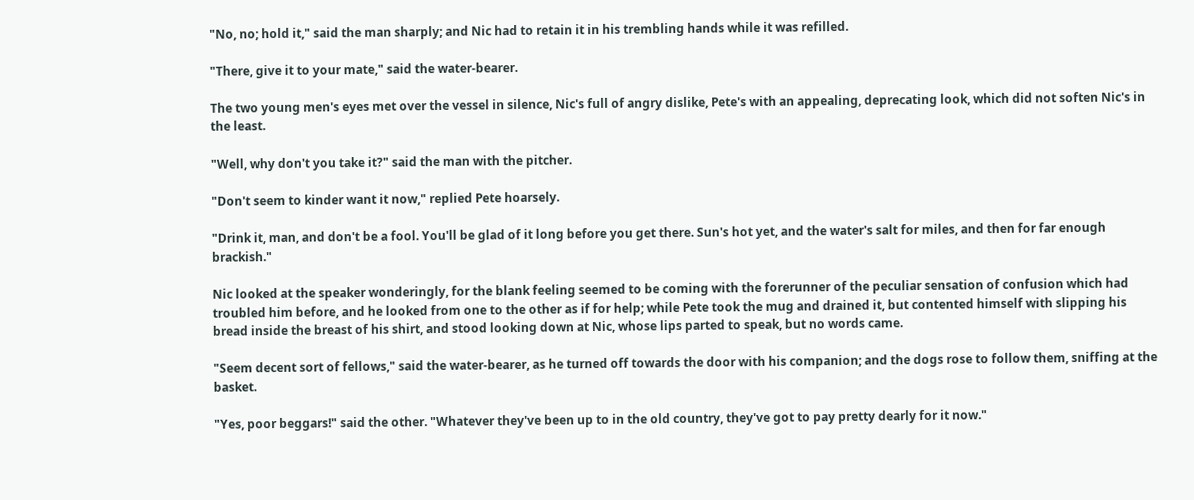"No, no; hold it," said the man sharply; and Nic had to retain it in his trembling hands while it was refilled.

"There, give it to your mate," said the water-bearer.

The two young men's eyes met over the vessel in silence, Nic's full of angry dislike, Pete's with an appealing, deprecating look, which did not soften Nic's in the least.

"Well, why don't you take it?" said the man with the pitcher.

"Don't seem to kinder want it now," replied Pete hoarsely.

"Drink it, man, and don't be a fool. You'll be glad of it long before you get there. Sun's hot yet, and the water's salt for miles, and then for far enough brackish."

Nic looked at the speaker wonderingly, for the blank feeling seemed to be coming with the forerunner of the peculiar sensation of confusion which had troubled him before, and he looked from one to the other as if for help; while Pete took the mug and drained it, but contented himself with slipping his bread inside the breast of his shirt, and stood looking down at Nic, whose lips parted to speak, but no words came.

"Seem decent sort of fellows," said the water-bearer, as he turned off towards the door with his companion; and the dogs rose to follow them, sniffing at the basket.

"Yes, poor beggars!" said the other. "Whatever they've been up to in the old country, they've got to pay pretty dearly for it now."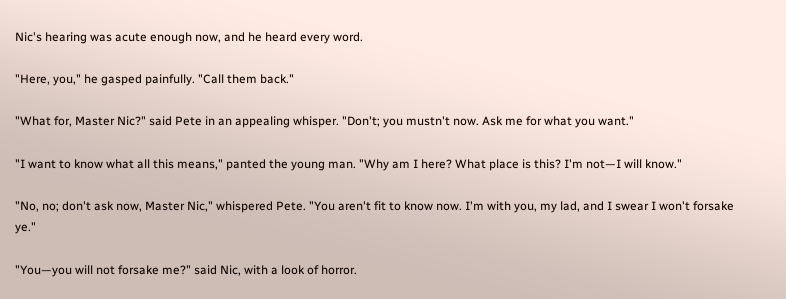Nic's hearing was acute enough now, and he heard every word.

"Here, you," he gasped painfully. "Call them back."

"What for, Master Nic?" said Pete in an appealing whisper. "Don't; you mustn't now. Ask me for what you want."

"I want to know what all this means," panted the young man. "Why am I here? What place is this? I'm not—I will know."

"No, no; don't ask now, Master Nic," whispered Pete. "You aren't fit to know now. I'm with you, my lad, and I swear I won't forsake ye."

"You—you will not forsake me?" said Nic, with a look of horror.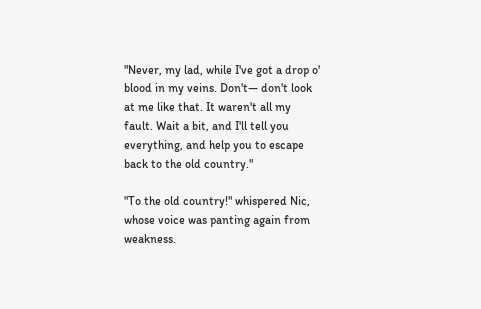"Never, my lad, while I've got a drop o' blood in my veins. Don't— don't look at me like that. It waren't all my fault. Wait a bit, and I'll tell you everything, and help you to escape back to the old country."

"To the old country!" whispered Nic, whose voice was panting again from weakness.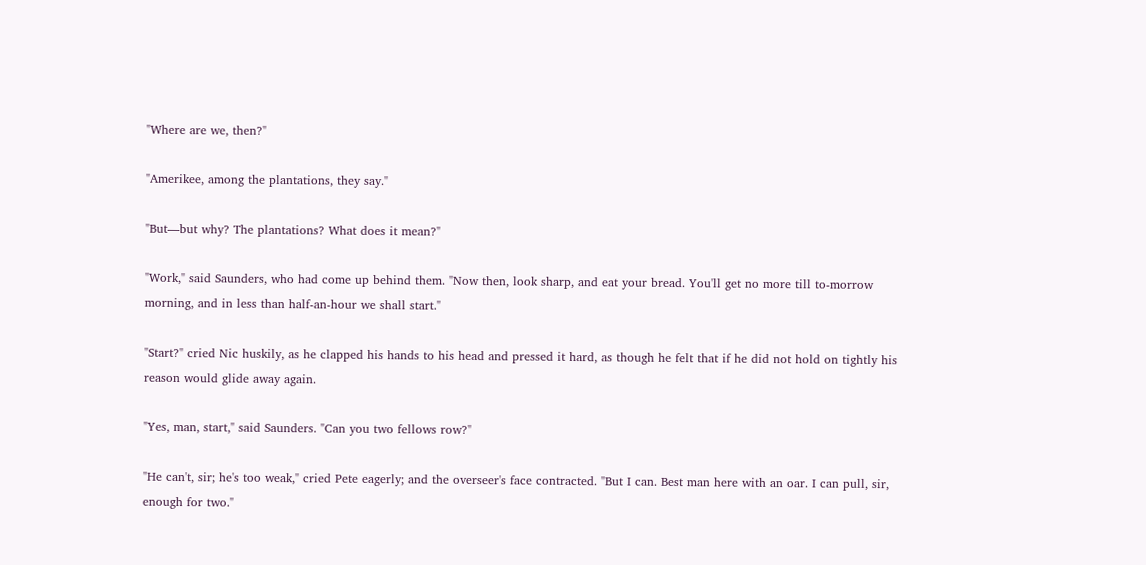"Where are we, then?"

"Amerikee, among the plantations, they say."

"But—but why? The plantations? What does it mean?"

"Work," said Saunders, who had come up behind them. "Now then, look sharp, and eat your bread. You'll get no more till to-morrow morning, and in less than half-an-hour we shall start."

"Start?" cried Nic huskily, as he clapped his hands to his head and pressed it hard, as though he felt that if he did not hold on tightly his reason would glide away again.

"Yes, man, start," said Saunders. "Can you two fellows row?"

"He can't, sir; he's too weak," cried Pete eagerly; and the overseer's face contracted. "But I can. Best man here with an oar. I can pull, sir, enough for two."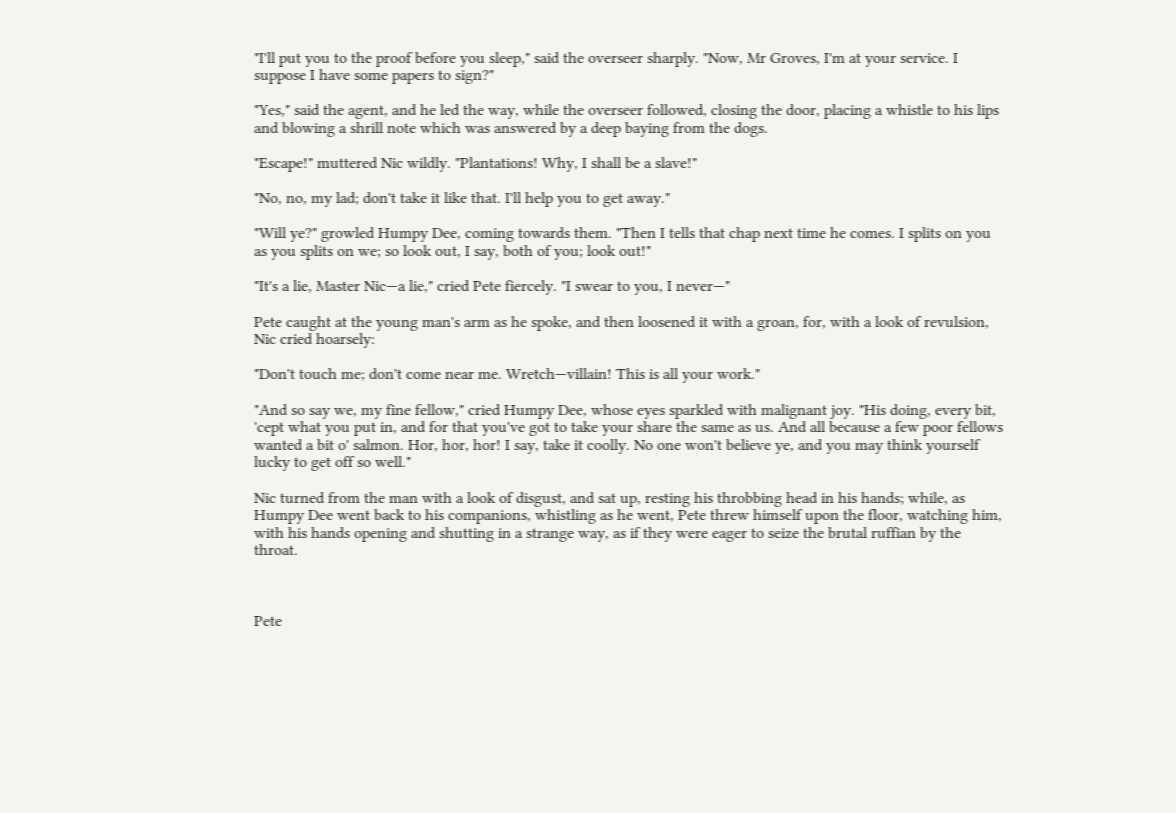"I'll put you to the proof before you sleep," said the overseer sharply. "Now, Mr Groves, I'm at your service. I suppose I have some papers to sign?"

"Yes," said the agent, and he led the way, while the overseer followed, closing the door, placing a whistle to his lips and blowing a shrill note which was answered by a deep baying from the dogs.

"Escape!" muttered Nic wildly. "Plantations! Why, I shall be a slave!"

"No, no, my lad; don't take it like that. I'll help you to get away."

"Will ye?" growled Humpy Dee, coming towards them. "Then I tells that chap next time he comes. I splits on you as you splits on we; so look out, I say, both of you; look out!"

"It's a lie, Master Nic—a lie," cried Pete fiercely. "I swear to you, I never—"

Pete caught at the young man's arm as he spoke, and then loosened it with a groan, for, with a look of revulsion, Nic cried hoarsely:

"Don't touch me; don't come near me. Wretch—villain! This is all your work."

"And so say we, my fine fellow," cried Humpy Dee, whose eyes sparkled with malignant joy. "His doing, every bit, 'cept what you put in, and for that you've got to take your share the same as us. And all because a few poor fellows wanted a bit o' salmon. Hor, hor, hor! I say, take it coolly. No one won't believe ye, and you may think yourself lucky to get off so well."

Nic turned from the man with a look of disgust, and sat up, resting his throbbing head in his hands; while, as Humpy Dee went back to his companions, whistling as he went, Pete threw himself upon the floor, watching him, with his hands opening and shutting in a strange way, as if they were eager to seize the brutal ruffian by the throat.



Pete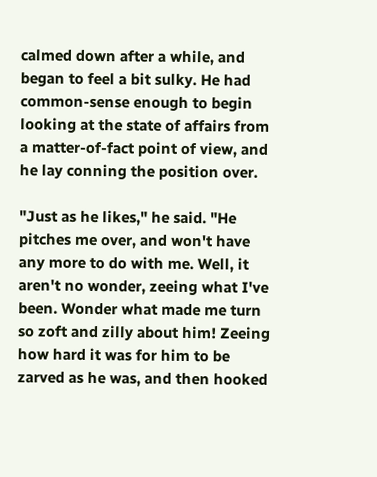calmed down after a while, and began to feel a bit sulky. He had common-sense enough to begin looking at the state of affairs from a matter-of-fact point of view, and he lay conning the position over.

"Just as he likes," he said. "He pitches me over, and won't have any more to do with me. Well, it aren't no wonder, zeeing what I've been. Wonder what made me turn so zoft and zilly about him! Zeeing how hard it was for him to be zarved as he was, and then hooked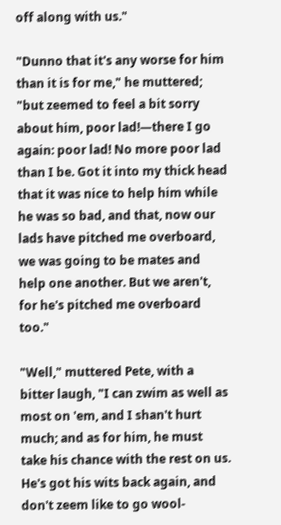off along with us."

"Dunno that it's any worse for him than it is for me," he muttered; "but zeemed to feel a bit sorry about him, poor lad!—there I go again: poor lad! No more poor lad than I be. Got it into my thick head that it was nice to help him while he was so bad, and that, now our lads have pitched me overboard, we was going to be mates and help one another. But we aren't, for he's pitched me overboard too."

"Well," muttered Pete, with a bitter laugh, "I can zwim as well as most on 'em, and I shan't hurt much; and as for him, he must take his chance with the rest on us. He's got his wits back again, and don't zeem like to go wool-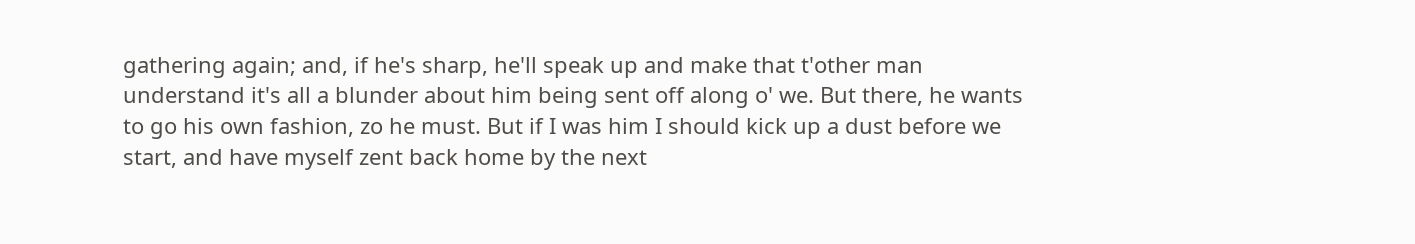gathering again; and, if he's sharp, he'll speak up and make that t'other man understand it's all a blunder about him being sent off along o' we. But there, he wants to go his own fashion, zo he must. But if I was him I should kick up a dust before we start, and have myself zent back home by the next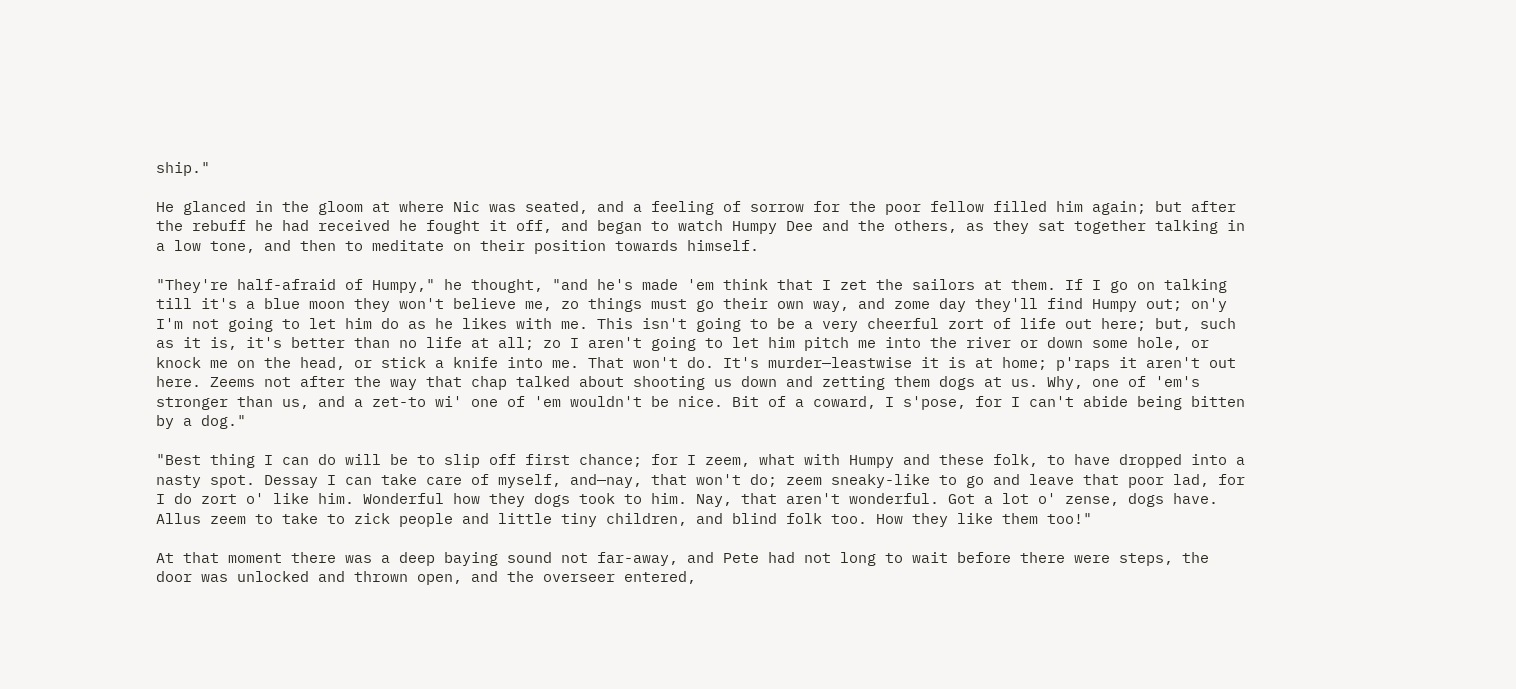ship."

He glanced in the gloom at where Nic was seated, and a feeling of sorrow for the poor fellow filled him again; but after the rebuff he had received he fought it off, and began to watch Humpy Dee and the others, as they sat together talking in a low tone, and then to meditate on their position towards himself.

"They're half-afraid of Humpy," he thought, "and he's made 'em think that I zet the sailors at them. If I go on talking till it's a blue moon they won't believe me, zo things must go their own way, and zome day they'll find Humpy out; on'y I'm not going to let him do as he likes with me. This isn't going to be a very cheerful zort of life out here; but, such as it is, it's better than no life at all; zo I aren't going to let him pitch me into the river or down some hole, or knock me on the head, or stick a knife into me. That won't do. It's murder—leastwise it is at home; p'raps it aren't out here. Zeems not after the way that chap talked about shooting us down and zetting them dogs at us. Why, one of 'em's stronger than us, and a zet-to wi' one of 'em wouldn't be nice. Bit of a coward, I s'pose, for I can't abide being bitten by a dog."

"Best thing I can do will be to slip off first chance; for I zeem, what with Humpy and these folk, to have dropped into a nasty spot. Dessay I can take care of myself, and—nay, that won't do; zeem sneaky-like to go and leave that poor lad, for I do zort o' like him. Wonderful how they dogs took to him. Nay, that aren't wonderful. Got a lot o' zense, dogs have. Allus zeem to take to zick people and little tiny children, and blind folk too. How they like them too!"

At that moment there was a deep baying sound not far-away, and Pete had not long to wait before there were steps, the door was unlocked and thrown open, and the overseer entered,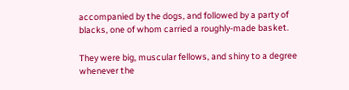accompanied by the dogs, and followed by a party of blacks, one of whom carried a roughly-made basket.

They were big, muscular fellows, and shiny to a degree whenever the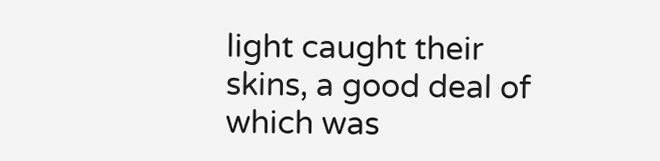light caught their skins, a good deal of which was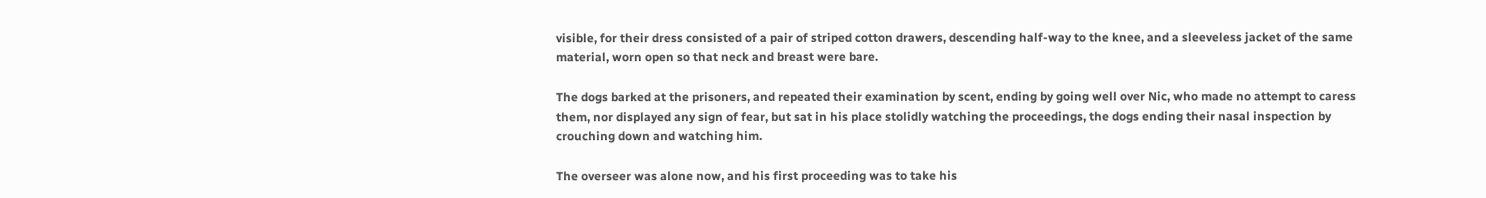visible, for their dress consisted of a pair of striped cotton drawers, descending half-way to the knee, and a sleeveless jacket of the same material, worn open so that neck and breast were bare.

The dogs barked at the prisoners, and repeated their examination by scent, ending by going well over Nic, who made no attempt to caress them, nor displayed any sign of fear, but sat in his place stolidly watching the proceedings, the dogs ending their nasal inspection by crouching down and watching him.

The overseer was alone now, and his first proceeding was to take his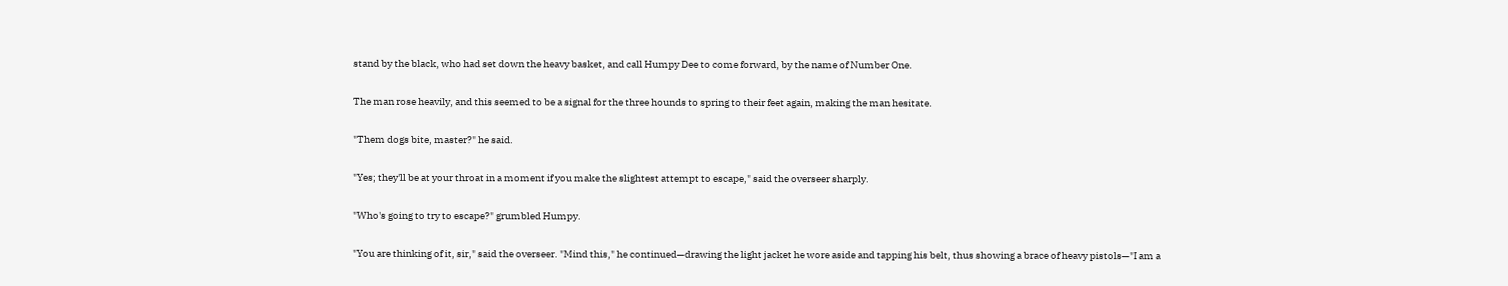stand by the black, who had set down the heavy basket, and call Humpy Dee to come forward, by the name of Number One.

The man rose heavily, and this seemed to be a signal for the three hounds to spring to their feet again, making the man hesitate.

"Them dogs bite, master?" he said.

"Yes; they'll be at your throat in a moment if you make the slightest attempt to escape," said the overseer sharply.

"Who's going to try to escape?" grumbled Humpy.

"You are thinking of it, sir," said the overseer. "Mind this," he continued—drawing the light jacket he wore aside and tapping his belt, thus showing a brace of heavy pistols—"I am a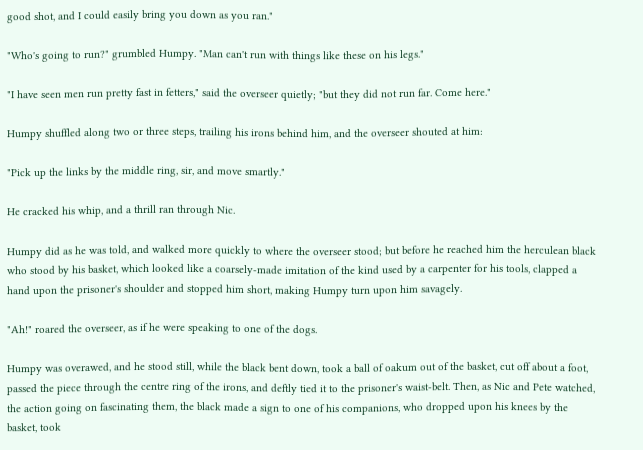good shot, and I could easily bring you down as you ran."

"Who's going to run?" grumbled Humpy. "Man can't run with things like these on his legs."

"I have seen men run pretty fast in fetters," said the overseer quietly; "but they did not run far. Come here."

Humpy shuffled along two or three steps, trailing his irons behind him, and the overseer shouted at him:

"Pick up the links by the middle ring, sir, and move smartly."

He cracked his whip, and a thrill ran through Nic.

Humpy did as he was told, and walked more quickly to where the overseer stood; but before he reached him the herculean black who stood by his basket, which looked like a coarsely-made imitation of the kind used by a carpenter for his tools, clapped a hand upon the prisoner's shoulder and stopped him short, making Humpy turn upon him savagely.

"Ah!" roared the overseer, as if he were speaking to one of the dogs.

Humpy was overawed, and he stood still, while the black bent down, took a ball of oakum out of the basket, cut off about a foot, passed the piece through the centre ring of the irons, and deftly tied it to the prisoner's waist-belt. Then, as Nic and Pete watched, the action going on fascinating them, the black made a sign to one of his companions, who dropped upon his knees by the basket, took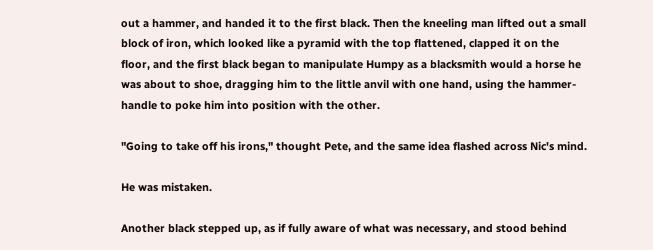out a hammer, and handed it to the first black. Then the kneeling man lifted out a small block of iron, which looked like a pyramid with the top flattened, clapped it on the floor, and the first black began to manipulate Humpy as a blacksmith would a horse he was about to shoe, dragging him to the little anvil with one hand, using the hammer-handle to poke him into position with the other.

"Going to take off his irons," thought Pete, and the same idea flashed across Nic's mind.

He was mistaken.

Another black stepped up, as if fully aware of what was necessary, and stood behind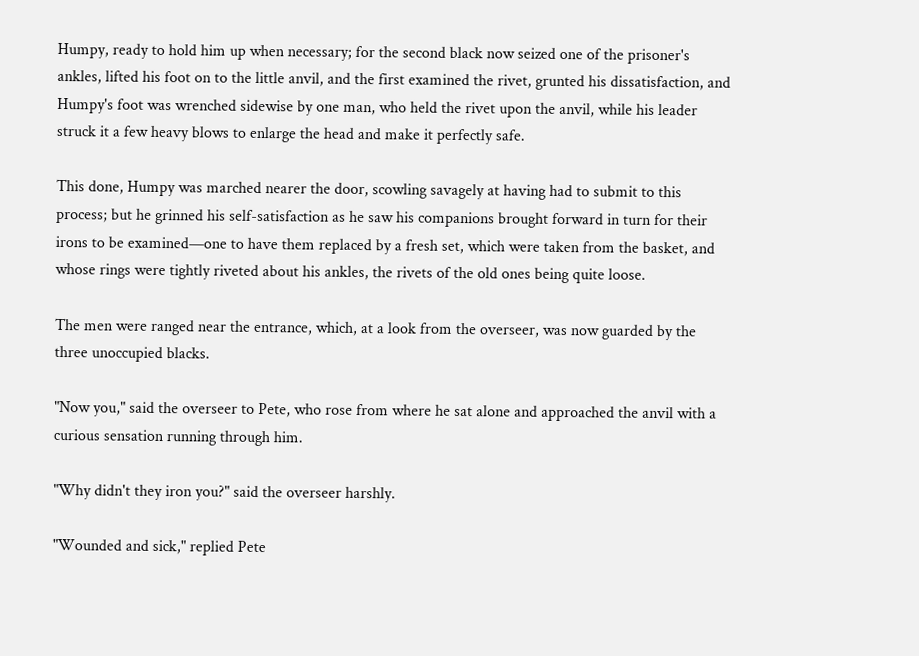Humpy, ready to hold him up when necessary; for the second black now seized one of the prisoner's ankles, lifted his foot on to the little anvil, and the first examined the rivet, grunted his dissatisfaction, and Humpy's foot was wrenched sidewise by one man, who held the rivet upon the anvil, while his leader struck it a few heavy blows to enlarge the head and make it perfectly safe.

This done, Humpy was marched nearer the door, scowling savagely at having had to submit to this process; but he grinned his self-satisfaction as he saw his companions brought forward in turn for their irons to be examined—one to have them replaced by a fresh set, which were taken from the basket, and whose rings were tightly riveted about his ankles, the rivets of the old ones being quite loose.

The men were ranged near the entrance, which, at a look from the overseer, was now guarded by the three unoccupied blacks.

"Now you," said the overseer to Pete, who rose from where he sat alone and approached the anvil with a curious sensation running through him.

"Why didn't they iron you?" said the overseer harshly.

"Wounded and sick," replied Pete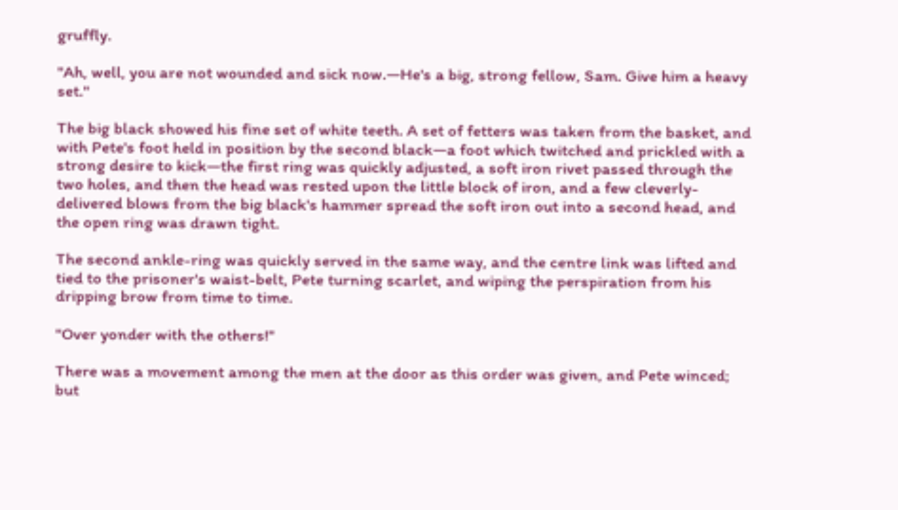gruffly.

"Ah, well, you are not wounded and sick now.—He's a big, strong fellow, Sam. Give him a heavy set."

The big black showed his fine set of white teeth. A set of fetters was taken from the basket, and with Pete's foot held in position by the second black—a foot which twitched and prickled with a strong desire to kick—the first ring was quickly adjusted, a soft iron rivet passed through the two holes, and then the head was rested upon the little block of iron, and a few cleverly-delivered blows from the big black's hammer spread the soft iron out into a second head, and the open ring was drawn tight.

The second ankle-ring was quickly served in the same way, and the centre link was lifted and tied to the prisoner's waist-belt, Pete turning scarlet, and wiping the perspiration from his dripping brow from time to time.

"Over yonder with the others!"

There was a movement among the men at the door as this order was given, and Pete winced; but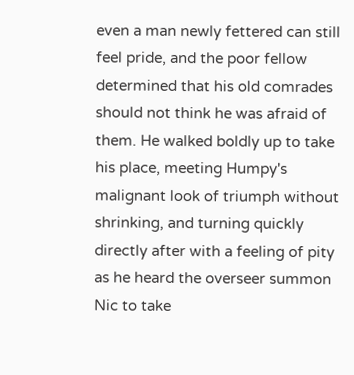even a man newly fettered can still feel pride, and the poor fellow determined that his old comrades should not think he was afraid of them. He walked boldly up to take his place, meeting Humpy's malignant look of triumph without shrinking, and turning quickly directly after with a feeling of pity as he heard the overseer summon Nic to take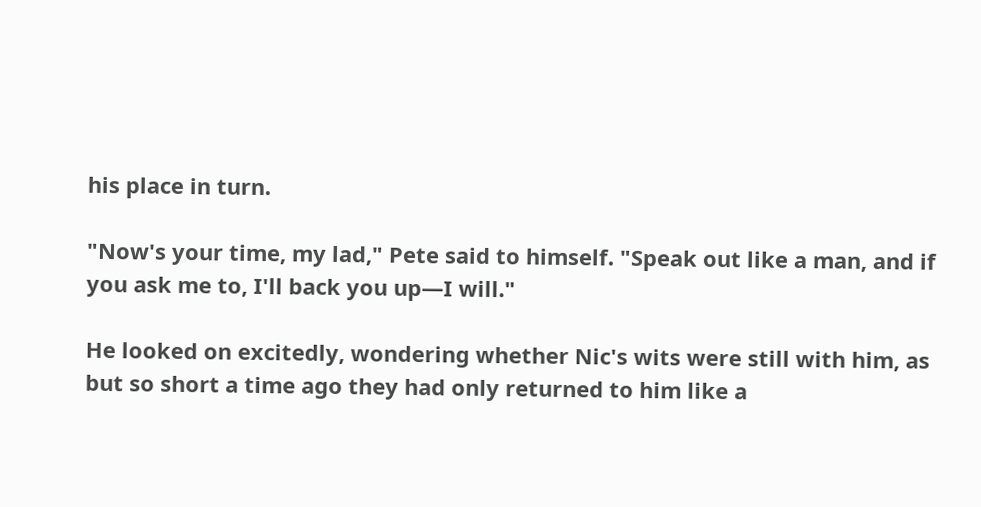his place in turn.

"Now's your time, my lad," Pete said to himself. "Speak out like a man, and if you ask me to, I'll back you up—I will."

He looked on excitedly, wondering whether Nic's wits were still with him, as but so short a time ago they had only returned to him like a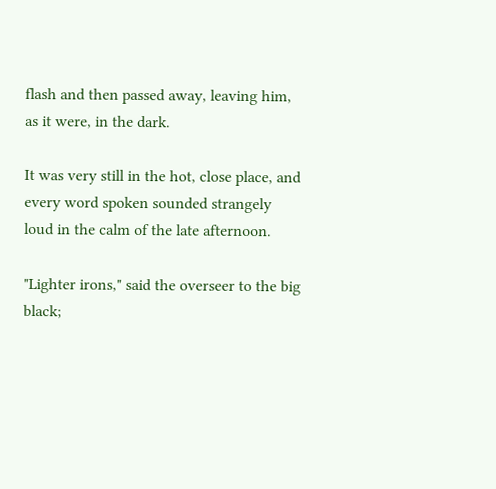flash and then passed away, leaving him, as it were, in the dark.

It was very still in the hot, close place, and every word spoken sounded strangely loud in the calm of the late afternoon.

"Lighter irons," said the overseer to the big black;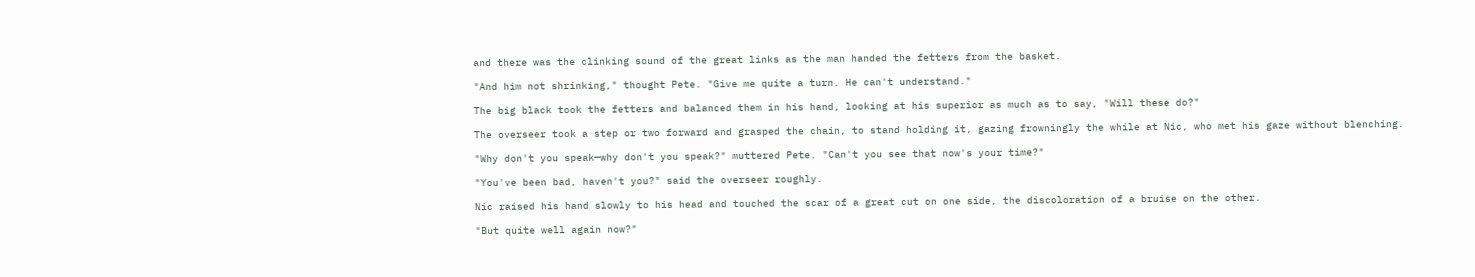and there was the clinking sound of the great links as the man handed the fetters from the basket.

"And him not shrinking," thought Pete. "Give me quite a turn. He can't understand."

The big black took the fetters and balanced them in his hand, looking at his superior as much as to say, "Will these do?"

The overseer took a step or two forward and grasped the chain, to stand holding it, gazing frowningly the while at Nic, who met his gaze without blenching.

"Why don't you speak—why don't you speak?" muttered Pete. "Can't you see that now's your time?"

"You've been bad, haven't you?" said the overseer roughly.

Nic raised his hand slowly to his head and touched the scar of a great cut on one side, the discoloration of a bruise on the other.

"But quite well again now?"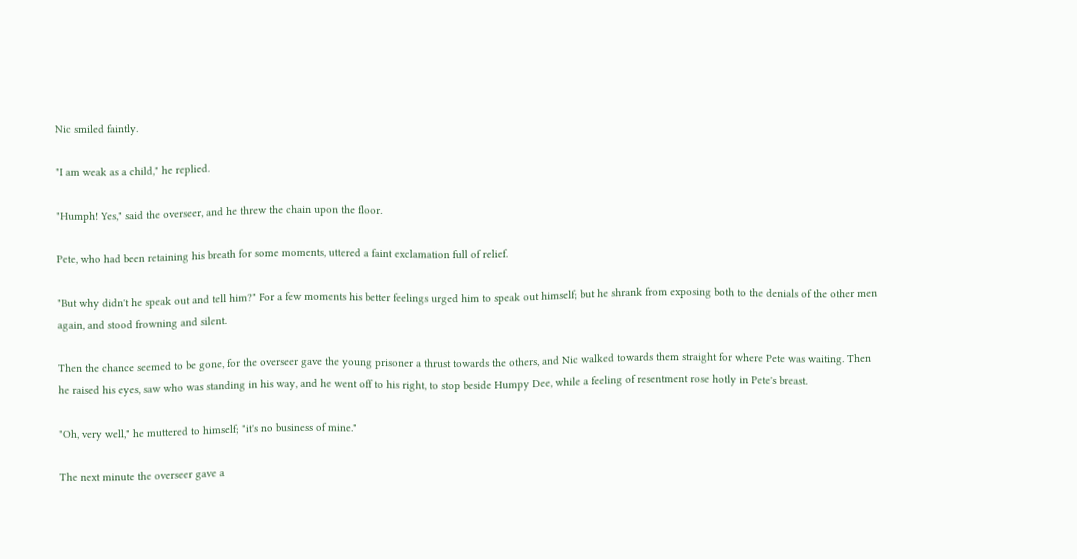Nic smiled faintly.

"I am weak as a child," he replied.

"Humph! Yes," said the overseer, and he threw the chain upon the floor.

Pete, who had been retaining his breath for some moments, uttered a faint exclamation full of relief.

"But why didn't he speak out and tell him?" For a few moments his better feelings urged him to speak out himself; but he shrank from exposing both to the denials of the other men again, and stood frowning and silent.

Then the chance seemed to be gone, for the overseer gave the young prisoner a thrust towards the others, and Nic walked towards them straight for where Pete was waiting. Then he raised his eyes, saw who was standing in his way, and he went off to his right, to stop beside Humpy Dee, while a feeling of resentment rose hotly in Pete's breast.

"Oh, very well," he muttered to himself; "it's no business of mine."

The next minute the overseer gave a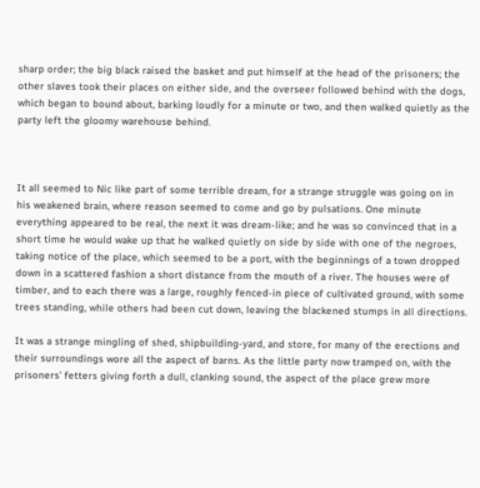sharp order; the big black raised the basket and put himself at the head of the prisoners; the other slaves took their places on either side, and the overseer followed behind with the dogs, which began to bound about, barking loudly for a minute or two, and then walked quietly as the party left the gloomy warehouse behind.



It all seemed to Nic like part of some terrible dream, for a strange struggle was going on in his weakened brain, where reason seemed to come and go by pulsations. One minute everything appeared to be real, the next it was dream-like; and he was so convinced that in a short time he would wake up that he walked quietly on side by side with one of the negroes, taking notice of the place, which seemed to be a port, with the beginnings of a town dropped down in a scattered fashion a short distance from the mouth of a river. The houses were of timber, and to each there was a large, roughly fenced-in piece of cultivated ground, with some trees standing, while others had been cut down, leaving the blackened stumps in all directions.

It was a strange mingling of shed, shipbuilding-yard, and store, for many of the erections and their surroundings wore all the aspect of barns. As the little party now tramped on, with the prisoners' fetters giving forth a dull, clanking sound, the aspect of the place grew more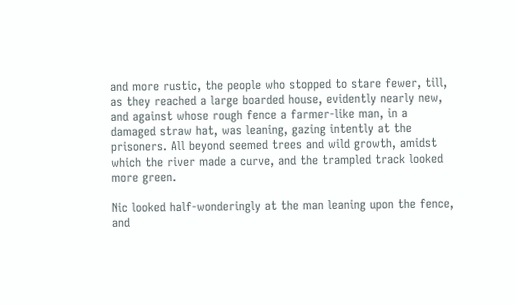and more rustic, the people who stopped to stare fewer, till, as they reached a large boarded house, evidently nearly new, and against whose rough fence a farmer-like man, in a damaged straw hat, was leaning, gazing intently at the prisoners. All beyond seemed trees and wild growth, amidst which the river made a curve, and the trampled track looked more green.

Nic looked half-wonderingly at the man leaning upon the fence, and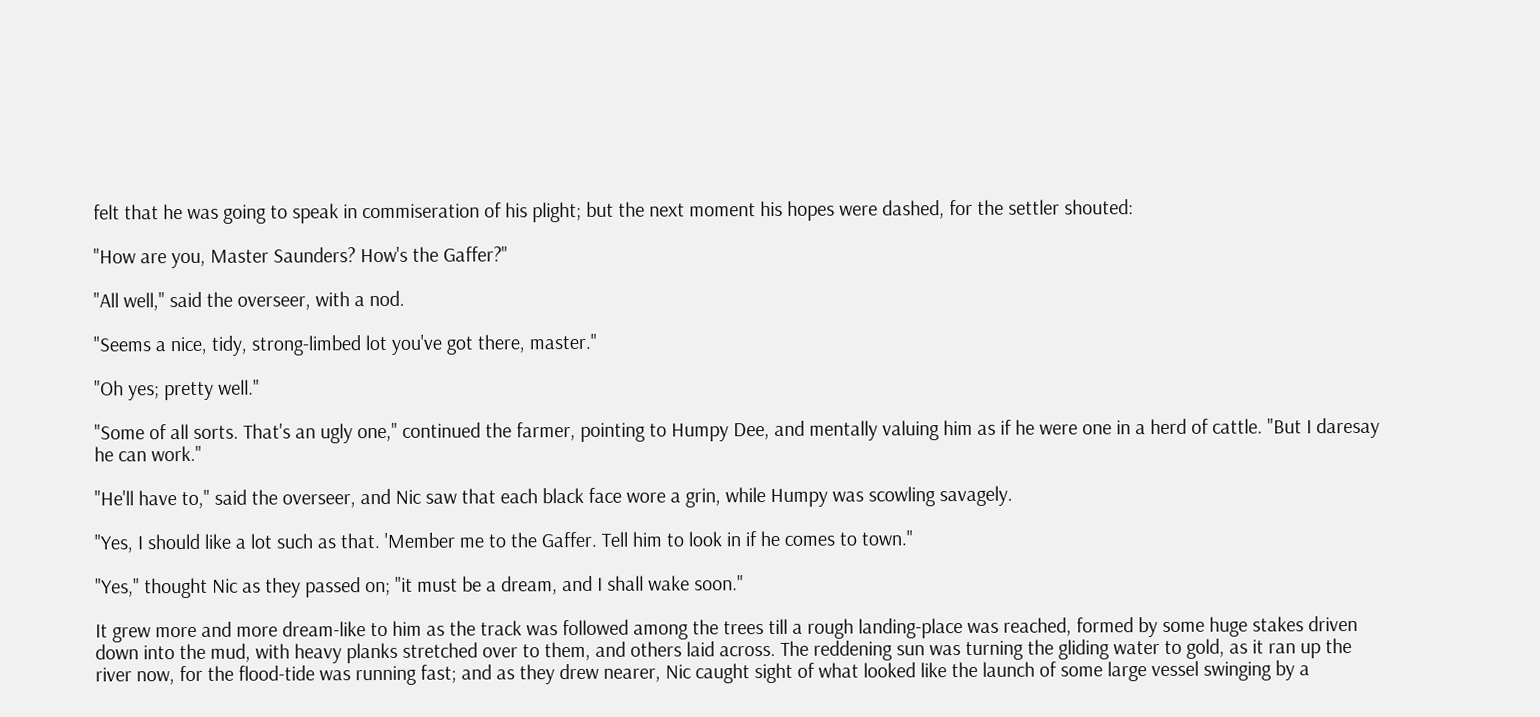felt that he was going to speak in commiseration of his plight; but the next moment his hopes were dashed, for the settler shouted:

"How are you, Master Saunders? How's the Gaffer?"

"All well," said the overseer, with a nod.

"Seems a nice, tidy, strong-limbed lot you've got there, master."

"Oh yes; pretty well."

"Some of all sorts. That's an ugly one," continued the farmer, pointing to Humpy Dee, and mentally valuing him as if he were one in a herd of cattle. "But I daresay he can work."

"He'll have to," said the overseer, and Nic saw that each black face wore a grin, while Humpy was scowling savagely.

"Yes, I should like a lot such as that. 'Member me to the Gaffer. Tell him to look in if he comes to town."

"Yes," thought Nic as they passed on; "it must be a dream, and I shall wake soon."

It grew more and more dream-like to him as the track was followed among the trees till a rough landing-place was reached, formed by some huge stakes driven down into the mud, with heavy planks stretched over to them, and others laid across. The reddening sun was turning the gliding water to gold, as it ran up the river now, for the flood-tide was running fast; and as they drew nearer, Nic caught sight of what looked like the launch of some large vessel swinging by a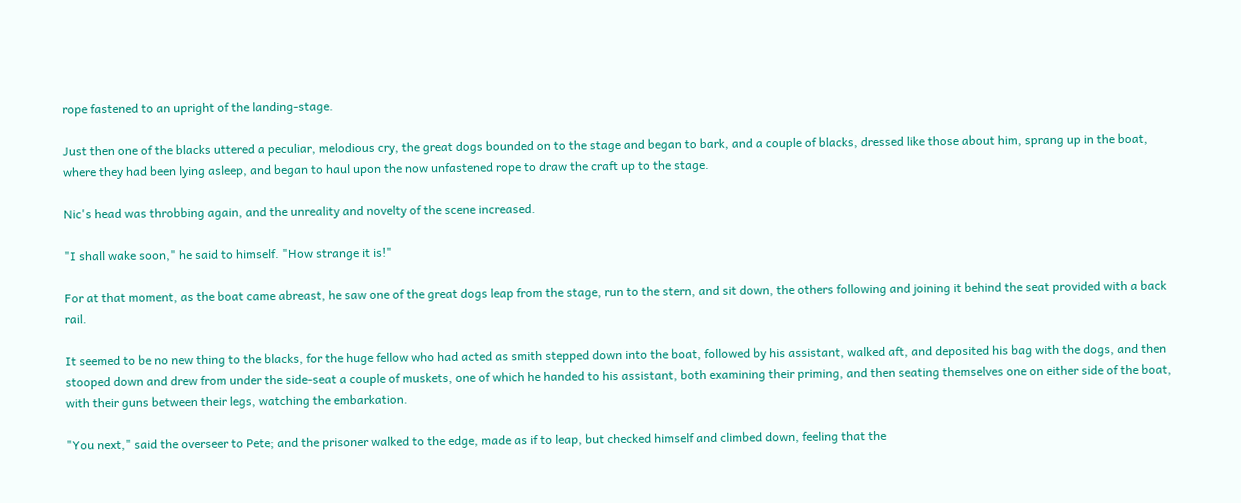rope fastened to an upright of the landing-stage.

Just then one of the blacks uttered a peculiar, melodious cry, the great dogs bounded on to the stage and began to bark, and a couple of blacks, dressed like those about him, sprang up in the boat, where they had been lying asleep, and began to haul upon the now unfastened rope to draw the craft up to the stage.

Nic's head was throbbing again, and the unreality and novelty of the scene increased.

"I shall wake soon," he said to himself. "How strange it is!"

For at that moment, as the boat came abreast, he saw one of the great dogs leap from the stage, run to the stern, and sit down, the others following and joining it behind the seat provided with a back rail.

It seemed to be no new thing to the blacks, for the huge fellow who had acted as smith stepped down into the boat, followed by his assistant, walked aft, and deposited his bag with the dogs, and then stooped down and drew from under the side-seat a couple of muskets, one of which he handed to his assistant, both examining their priming, and then seating themselves one on either side of the boat, with their guns between their legs, watching the embarkation.

"You next," said the overseer to Pete; and the prisoner walked to the edge, made as if to leap, but checked himself and climbed down, feeling that the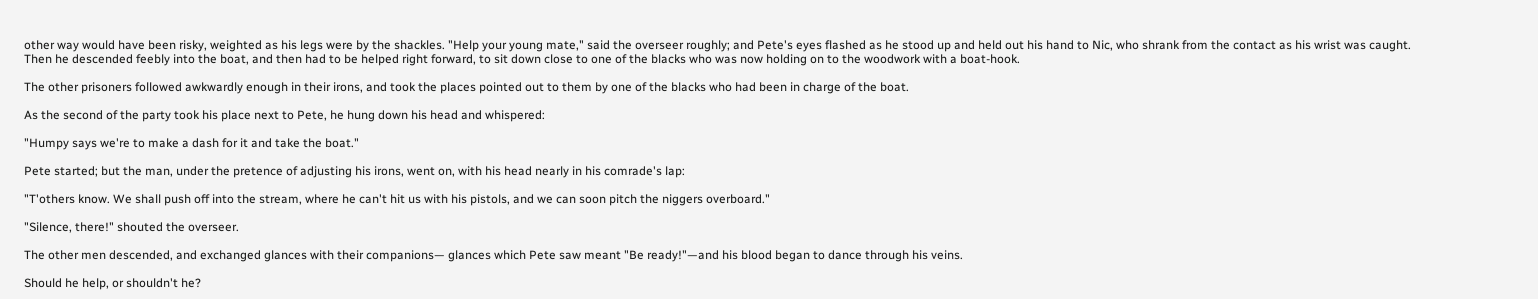other way would have been risky, weighted as his legs were by the shackles. "Help your young mate," said the overseer roughly; and Pete's eyes flashed as he stood up and held out his hand to Nic, who shrank from the contact as his wrist was caught. Then he descended feebly into the boat, and then had to be helped right forward, to sit down close to one of the blacks who was now holding on to the woodwork with a boat-hook.

The other prisoners followed awkwardly enough in their irons, and took the places pointed out to them by one of the blacks who had been in charge of the boat.

As the second of the party took his place next to Pete, he hung down his head and whispered:

"Humpy says we're to make a dash for it and take the boat."

Pete started; but the man, under the pretence of adjusting his irons, went on, with his head nearly in his comrade's lap:

"T'others know. We shall push off into the stream, where he can't hit us with his pistols, and we can soon pitch the niggers overboard."

"Silence, there!" shouted the overseer.

The other men descended, and exchanged glances with their companions— glances which Pete saw meant "Be ready!"—and his blood began to dance through his veins.

Should he help, or shouldn't he?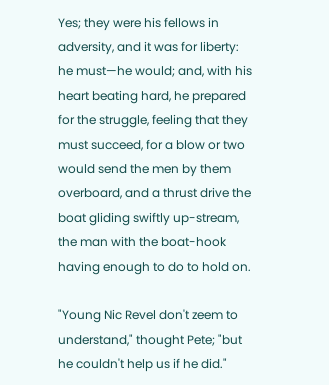Yes; they were his fellows in adversity, and it was for liberty: he must—he would; and, with his heart beating hard, he prepared for the struggle, feeling that they must succeed, for a blow or two would send the men by them overboard, and a thrust drive the boat gliding swiftly up-stream, the man with the boat-hook having enough to do to hold on.

"Young Nic Revel don't zeem to understand," thought Pete; "but he couldn't help us if he did."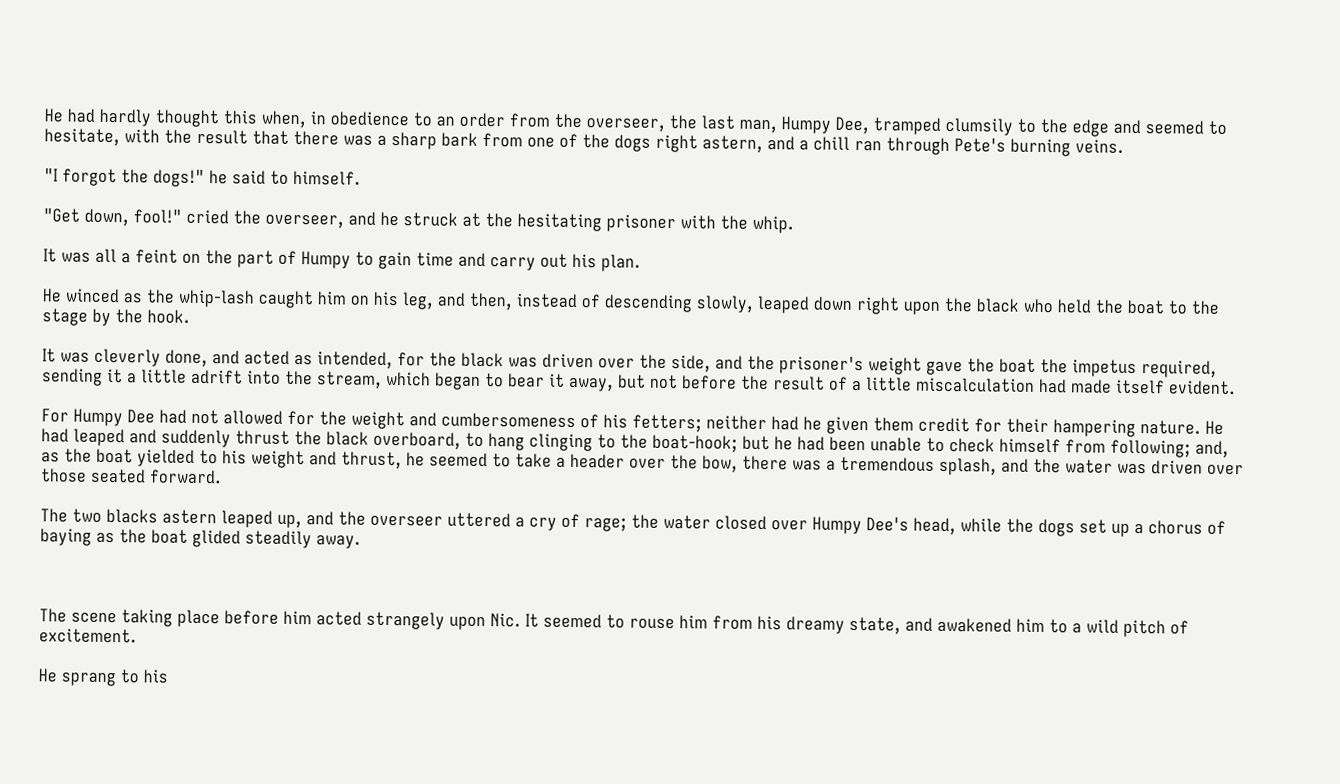He had hardly thought this when, in obedience to an order from the overseer, the last man, Humpy Dee, tramped clumsily to the edge and seemed to hesitate, with the result that there was a sharp bark from one of the dogs right astern, and a chill ran through Pete's burning veins.

"I forgot the dogs!" he said to himself.

"Get down, fool!" cried the overseer, and he struck at the hesitating prisoner with the whip.

It was all a feint on the part of Humpy to gain time and carry out his plan.

He winced as the whip-lash caught him on his leg, and then, instead of descending slowly, leaped down right upon the black who held the boat to the stage by the hook.

It was cleverly done, and acted as intended, for the black was driven over the side, and the prisoner's weight gave the boat the impetus required, sending it a little adrift into the stream, which began to bear it away, but not before the result of a little miscalculation had made itself evident.

For Humpy Dee had not allowed for the weight and cumbersomeness of his fetters; neither had he given them credit for their hampering nature. He had leaped and suddenly thrust the black overboard, to hang clinging to the boat-hook; but he had been unable to check himself from following; and, as the boat yielded to his weight and thrust, he seemed to take a header over the bow, there was a tremendous splash, and the water was driven over those seated forward.

The two blacks astern leaped up, and the overseer uttered a cry of rage; the water closed over Humpy Dee's head, while the dogs set up a chorus of baying as the boat glided steadily away.



The scene taking place before him acted strangely upon Nic. It seemed to rouse him from his dreamy state, and awakened him to a wild pitch of excitement.

He sprang to his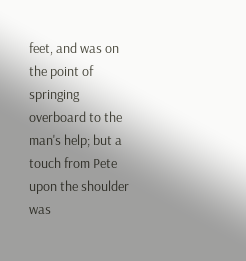feet, and was on the point of springing overboard to the man's help; but a touch from Pete upon the shoulder was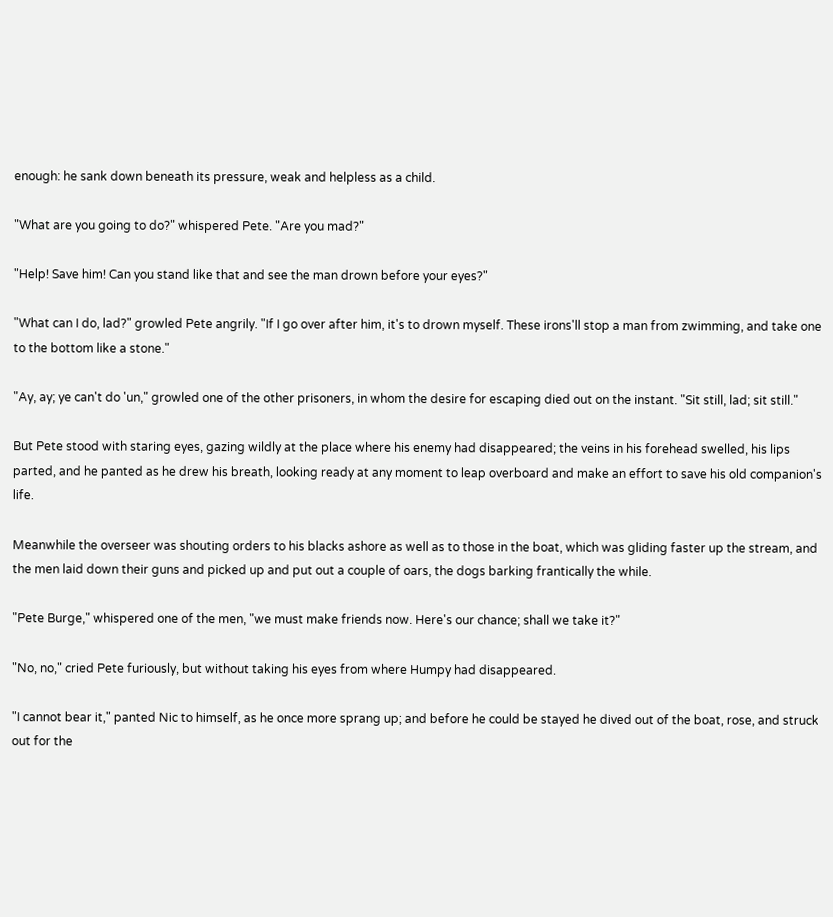enough: he sank down beneath its pressure, weak and helpless as a child.

"What are you going to do?" whispered Pete. "Are you mad?"

"Help! Save him! Can you stand like that and see the man drown before your eyes?"

"What can I do, lad?" growled Pete angrily. "If I go over after him, it's to drown myself. These irons'll stop a man from zwimming, and take one to the bottom like a stone."

"Ay, ay; ye can't do 'un," growled one of the other prisoners, in whom the desire for escaping died out on the instant. "Sit still, lad; sit still."

But Pete stood with staring eyes, gazing wildly at the place where his enemy had disappeared; the veins in his forehead swelled, his lips parted, and he panted as he drew his breath, looking ready at any moment to leap overboard and make an effort to save his old companion's life.

Meanwhile the overseer was shouting orders to his blacks ashore as well as to those in the boat, which was gliding faster up the stream, and the men laid down their guns and picked up and put out a couple of oars, the dogs barking frantically the while.

"Pete Burge," whispered one of the men, "we must make friends now. Here's our chance; shall we take it?"

"No, no," cried Pete furiously, but without taking his eyes from where Humpy had disappeared.

"I cannot bear it," panted Nic to himself, as he once more sprang up; and before he could be stayed he dived out of the boat, rose, and struck out for the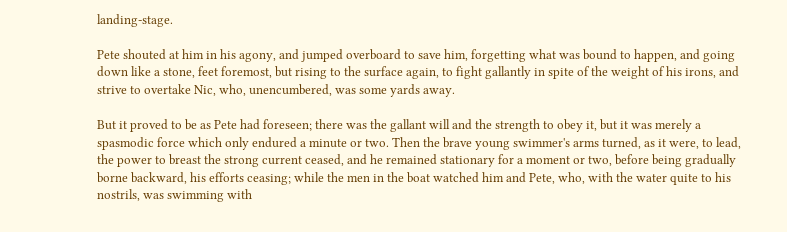landing-stage.

Pete shouted at him in his agony, and jumped overboard to save him, forgetting what was bound to happen, and going down like a stone, feet foremost, but rising to the surface again, to fight gallantly in spite of the weight of his irons, and strive to overtake Nic, who, unencumbered, was some yards away.

But it proved to be as Pete had foreseen; there was the gallant will and the strength to obey it, but it was merely a spasmodic force which only endured a minute or two. Then the brave young swimmer's arms turned, as it were, to lead, the power to breast the strong current ceased, and he remained stationary for a moment or two, before being gradually borne backward, his efforts ceasing; while the men in the boat watched him and Pete, who, with the water quite to his nostrils, was swimming with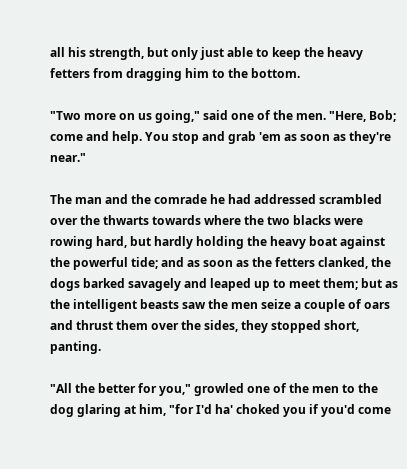all his strength, but only just able to keep the heavy fetters from dragging him to the bottom.

"Two more on us going," said one of the men. "Here, Bob; come and help. You stop and grab 'em as soon as they're near."

The man and the comrade he had addressed scrambled over the thwarts towards where the two blacks were rowing hard, but hardly holding the heavy boat against the powerful tide; and as soon as the fetters clanked, the dogs barked savagely and leaped up to meet them; but as the intelligent beasts saw the men seize a couple of oars and thrust them over the sides, they stopped short, panting.

"All the better for you," growled one of the men to the dog glaring at him, "for I'd ha' choked you if you'd come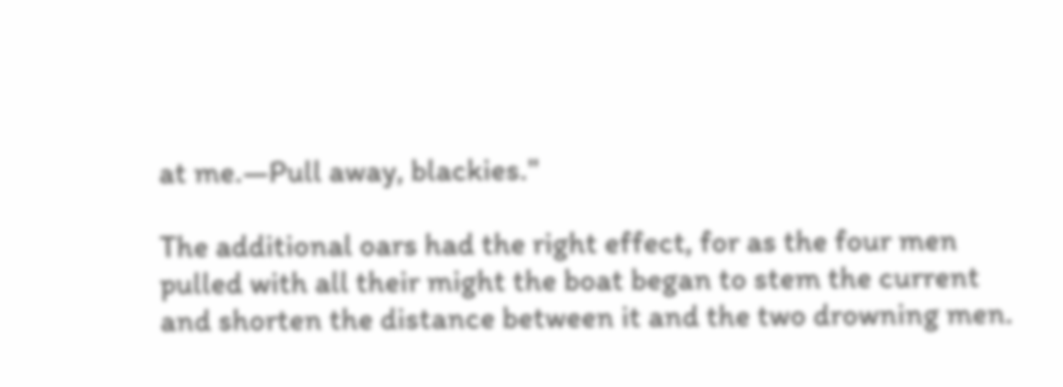at me.—Pull away, blackies."

The additional oars had the right effect, for as the four men pulled with all their might the boat began to stem the current and shorten the distance between it and the two drowning men.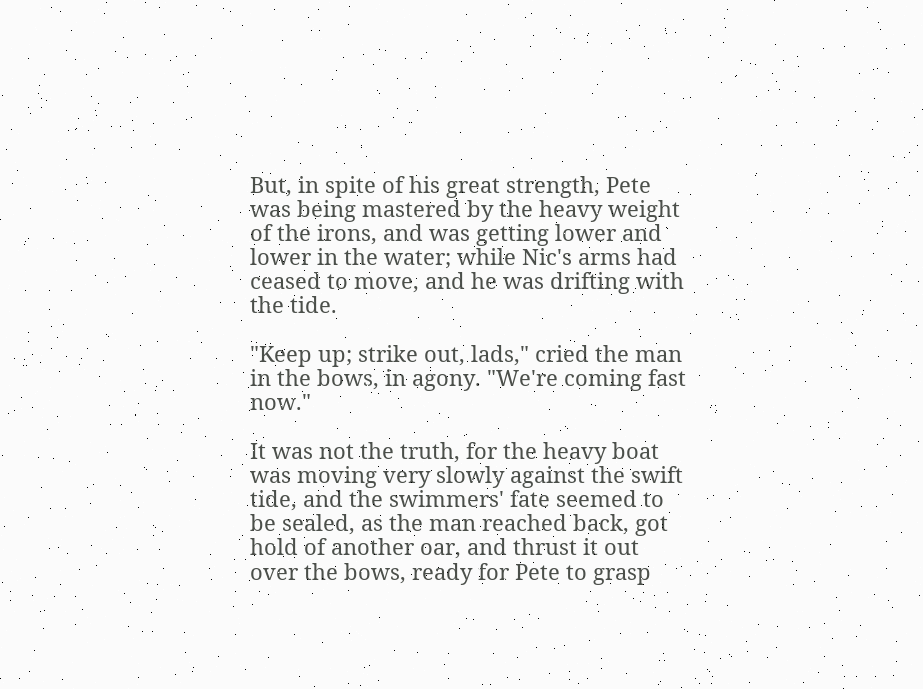But, in spite of his great strength, Pete was being mastered by the heavy weight of the irons, and was getting lower and lower in the water; while Nic's arms had ceased to move, and he was drifting with the tide.

"Keep up; strike out, lads," cried the man in the bows, in agony. "We're coming fast now."

It was not the truth, for the heavy boat was moving very slowly against the swift tide, and the swimmers' fate seemed to be sealed, as the man reached back, got hold of another oar, and thrust it out over the bows, ready for Pete to grasp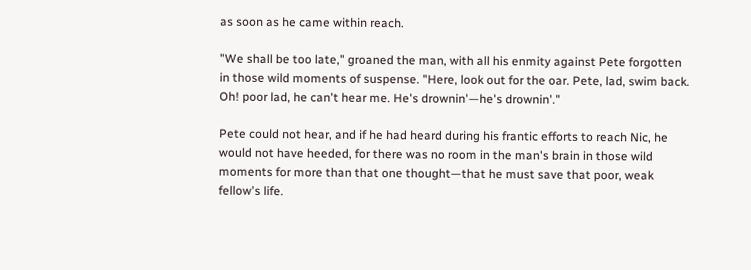as soon as he came within reach.

"We shall be too late," groaned the man, with all his enmity against Pete forgotten in those wild moments of suspense. "Here, look out for the oar. Pete, lad, swim back. Oh! poor lad, he can't hear me. He's drownin'—he's drownin'."

Pete could not hear, and if he had heard during his frantic efforts to reach Nic, he would not have heeded, for there was no room in the man's brain in those wild moments for more than that one thought—that he must save that poor, weak fellow's life.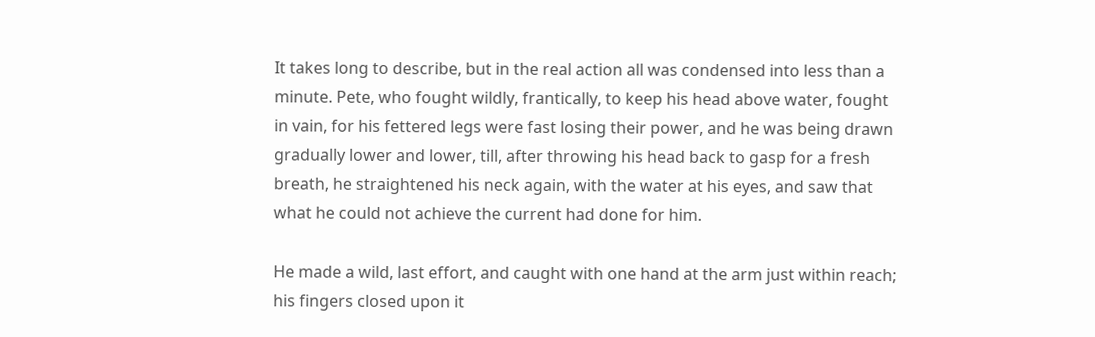It takes long to describe, but in the real action all was condensed into less than a minute. Pete, who fought wildly, frantically, to keep his head above water, fought in vain, for his fettered legs were fast losing their power, and he was being drawn gradually lower and lower, till, after throwing his head back to gasp for a fresh breath, he straightened his neck again, with the water at his eyes, and saw that what he could not achieve the current had done for him.

He made a wild, last effort, and caught with one hand at the arm just within reach; his fingers closed upon it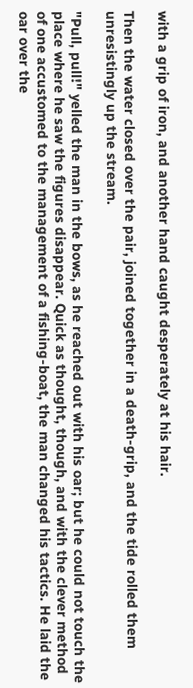with a grip of iron, and another hand caught desperately at his hair.

Then the water closed over the pair, joined together in a death-grip, and the tide rolled them unresistingly up the stream.

"Pull, pull!" yelled the man in the bows, as he reached out with his oar; but he could not touch the place where he saw the figures disappear. Quick as thought, though, and with the clever method of one accustomed to the management of a fishing-boat, the man changed his tactics. He laid the oar over the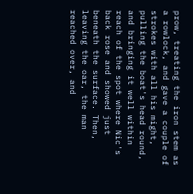prow, treating the iron stem as a rowlock, and gave a couple of strokes with all his might, pulling the boat's head round, and bringing it well within reach of the spot where Nic's back rose and showed just beneath the surface. Then, leaving the oar, the man reached over, and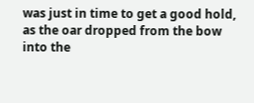was just in time to get a good hold, as the oar dropped from the bow into the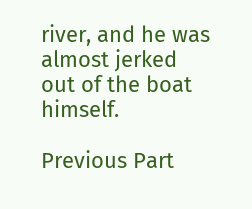river, and he was almost jerked out of the boat himself.

Previous Part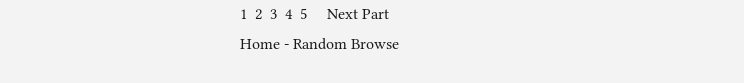1  2  3  4  5     Next Part
Home - Random Browse